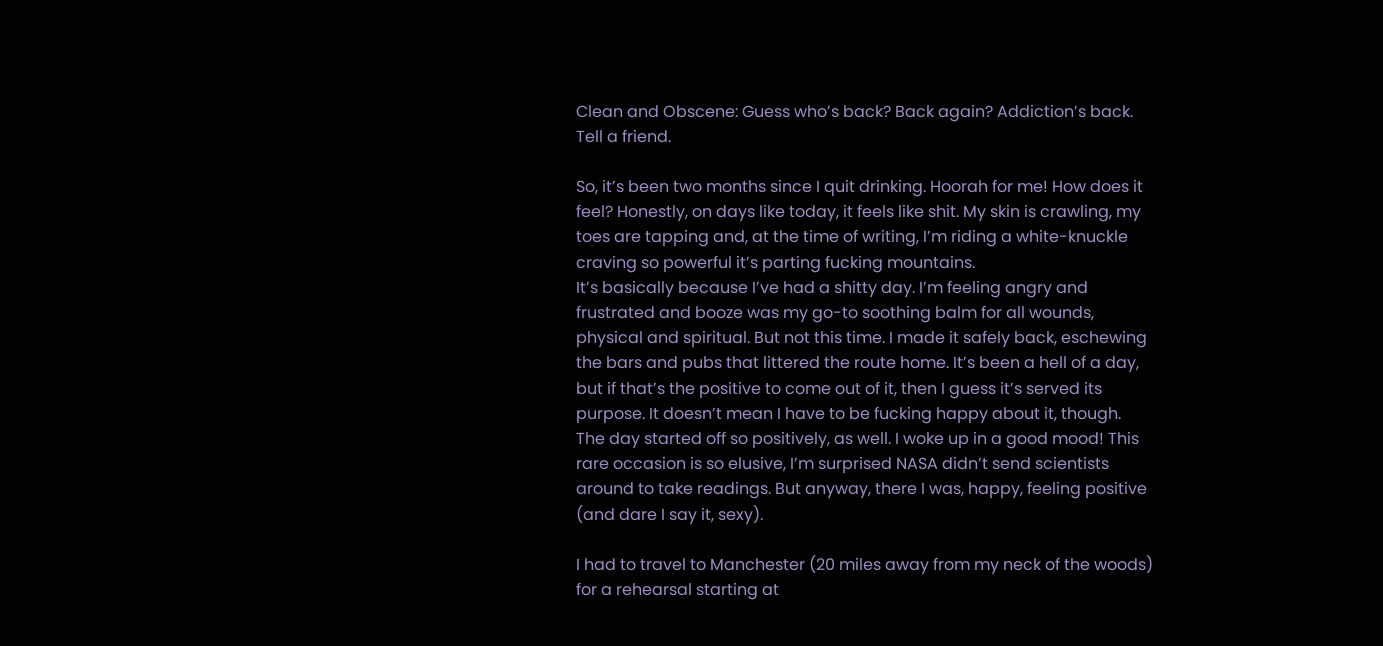Clean and Obscene: Guess who’s back? Back again? Addiction’s back. Tell a friend.

So, it’s been two months since I quit drinking. Hoorah for me! How does it feel? Honestly, on days like today, it feels like shit. My skin is crawling, my toes are tapping and, at the time of writing, I’m riding a white-knuckle craving so powerful it’s parting fucking mountains.
It’s basically because I’ve had a shitty day. I’m feeling angry and frustrated and booze was my go-to soothing balm for all wounds, physical and spiritual. But not this time. I made it safely back, eschewing the bars and pubs that littered the route home. It’s been a hell of a day, but if that’s the positive to come out of it, then I guess it’s served its purpose. It doesn’t mean I have to be fucking happy about it, though. The day started off so positively, as well. I woke up in a good mood! This rare occasion is so elusive, I’m surprised NASA didn’t send scientists around to take readings. But anyway, there I was, happy, feeling positive (and dare I say it, sexy).

I had to travel to Manchester (20 miles away from my neck of the woods) for a rehearsal starting at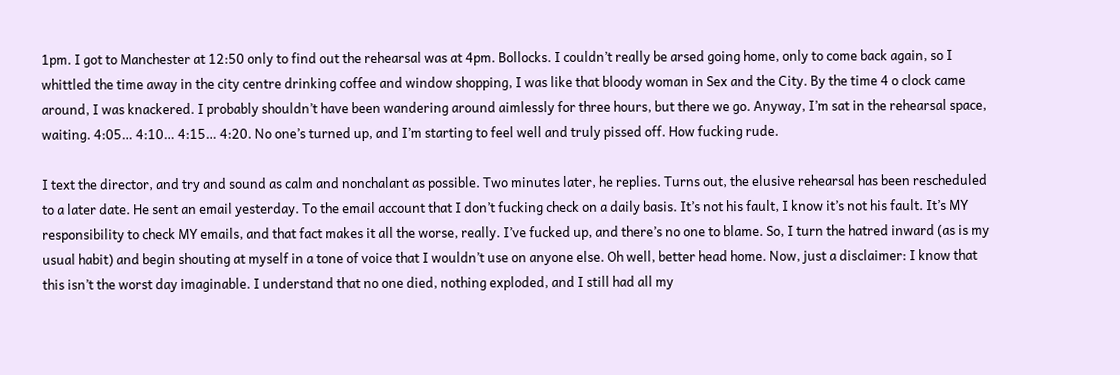1pm. I got to Manchester at 12:50 only to find out the rehearsal was at 4pm. Bollocks. I couldn’t really be arsed going home, only to come back again, so I whittled the time away in the city centre drinking coffee and window shopping, I was like that bloody woman in Sex and the City. By the time 4 o clock came around, I was knackered. I probably shouldn’t have been wandering around aimlessly for three hours, but there we go. Anyway, I’m sat in the rehearsal space, waiting. 4:05… 4:10… 4:15… 4:20. No one’s turned up, and I’m starting to feel well and truly pissed off. How fucking rude.

I text the director, and try and sound as calm and nonchalant as possible. Two minutes later, he replies. Turns out, the elusive rehearsal has been rescheduled to a later date. He sent an email yesterday. To the email account that I don’t fucking check on a daily basis. It’s not his fault, I know it’s not his fault. It’s MY responsibility to check MY emails, and that fact makes it all the worse, really. I’ve fucked up, and there’s no one to blame. So, I turn the hatred inward (as is my usual habit) and begin shouting at myself in a tone of voice that I wouldn’t use on anyone else. Oh well, better head home. Now, just a disclaimer: I know that this isn’t the worst day imaginable. I understand that no one died, nothing exploded, and I still had all my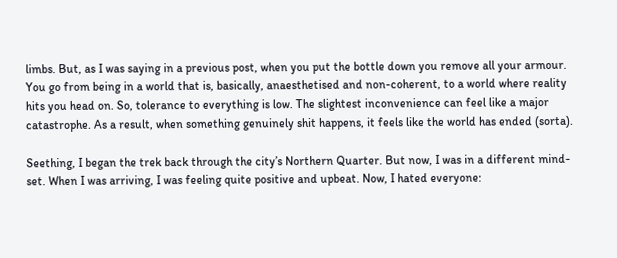limbs. But, as I was saying in a previous post, when you put the bottle down you remove all your armour. You go from being in a world that is, basically, anaesthetised and non-coherent, to a world where reality hits you head on. So, tolerance to everything is low. The slightest inconvenience can feel like a major catastrophe. As a result, when something genuinely shit happens, it feels like the world has ended (sorta).

Seething, I began the trek back through the city’s Northern Quarter. But now, I was in a different mind-set. When I was arriving, I was feeling quite positive and upbeat. Now, I hated everyone: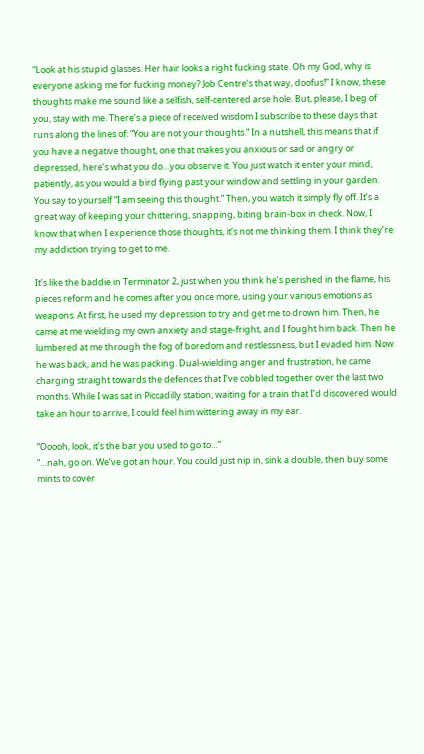“Look at his stupid glasses. Her hair looks a right fucking state. Oh my God, why is everyone asking me for fucking money? Job Centre’s that way, doofus!” I know, these thoughts make me sound like a selfish, self-centered arse hole. But, please, I beg of you, stay with me. There’s a piece of received wisdom I subscribe to these days that runs along the lines of: “You are not your thoughts.” In a nutshell, this means that if you have a negative thought, one that makes you anxious or sad or angry or depressed, here’s what you do…you observe it. You just watch it enter your mind, patiently, as you would a bird flying past your window and settling in your garden. You say to yourself “I am seeing this thought.” Then, you watch it simply fly off. It’s a great way of keeping your chittering, snapping, biting brain-box in check. Now, I know that when I experience those thoughts, it’s not me thinking them. I think they’re my addiction trying to get to me.

It’s like the baddie in Terminator 2, just when you think he’s perished in the flame, his pieces reform and he comes after you once more, using your various emotions as weapons. At first, he used my depression to try and get me to drown him. Then, he came at me wielding my own anxiety and stage-fright, and I fought him back. Then he lumbered at me through the fog of boredom and restlessness, but I evaded him. Now he was back, and he was packing. Dual-wielding anger and frustration, he came charging straight towards the defences that I’ve cobbled together over the last two months. While I was sat in Piccadilly station, waiting for a train that I’d discovered would take an hour to arrive, I could feel him wittering away in my ear.

“Ooooh, look, it’s the bar you used to go to…”
“…nah, go on. We’ve got an hour. You could just nip in, sink a double, then buy some mints to cover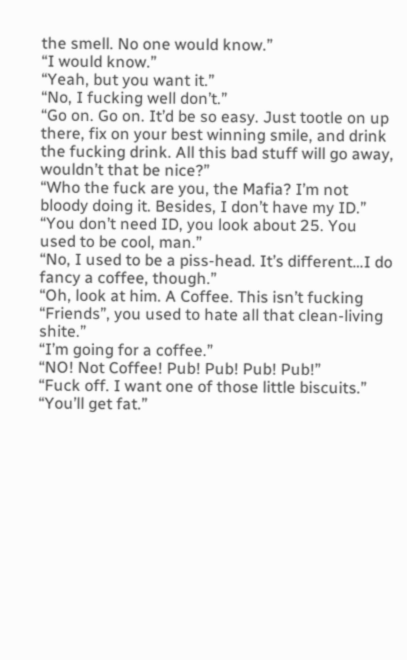the smell. No one would know.”
“I would know.”
“Yeah, but you want it.”
“No, I fucking well don’t.”
“Go on. Go on. It’d be so easy. Just tootle on up there, fix on your best winning smile, and drink the fucking drink. All this bad stuff will go away, wouldn’t that be nice?”
“Who the fuck are you, the Mafia? I’m not bloody doing it. Besides, I don’t have my ID.”
“You don’t need ID, you look about 25. You used to be cool, man.”
“No, I used to be a piss-head. It’s different…I do fancy a coffee, though.”
“Oh, look at him. A Coffee. This isn’t fucking “Friends”, you used to hate all that clean-living shite.”
“I’m going for a coffee.”
“NO! Not Coffee! Pub! Pub! Pub! Pub!”
“Fuck off. I want one of those little biscuits.”
“You’ll get fat.”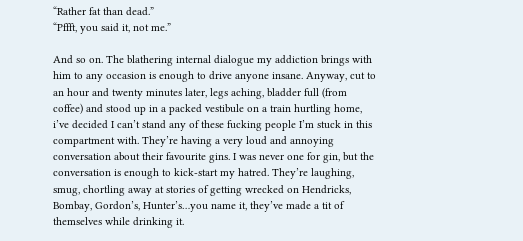“Rather fat than dead.”
“Pffft, you said it, not me.”

And so on. The blathering internal dialogue my addiction brings with him to any occasion is enough to drive anyone insane. Anyway, cut to an hour and twenty minutes later, legs aching, bladder full (from coffee) and stood up in a packed vestibule on a train hurtling home, i’ve decided I can’t stand any of these fucking people I’m stuck in this compartment with. They’re having a very loud and annoying conversation about their favourite gins. I was never one for gin, but the conversation is enough to kick-start my hatred. They’re laughing, smug, chortling away at stories of getting wrecked on Hendricks, Bombay, Gordon’s, Hunter’s…you name it, they’ve made a tit of themselves while drinking it.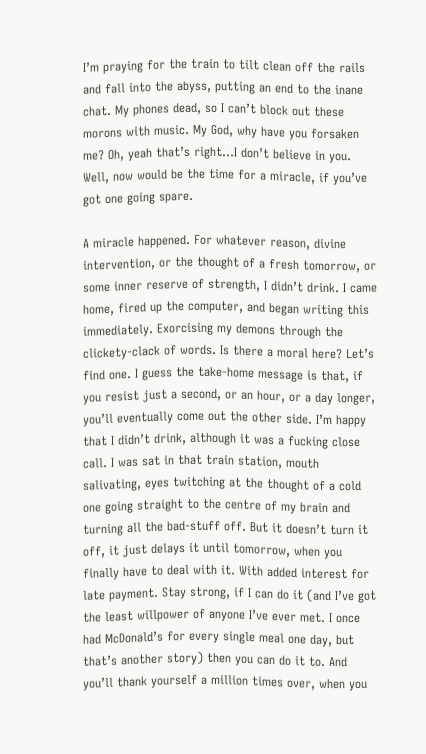I’m praying for the train to tilt clean off the rails and fall into the abyss, putting an end to the inane chat. My phones dead, so I can’t block out these morons with music. My God, why have you forsaken me? Oh, yeah that’s right…I don’t believe in you. Well, now would be the time for a miracle, if you’ve got one going spare.

A miracle happened. For whatever reason, divine intervention, or the thought of a fresh tomorrow, or some inner reserve of strength, I didn’t drink. I came home, fired up the computer, and began writing this immediately. Exorcising my demons through the clickety-clack of words. Is there a moral here? Let’s find one. I guess the take-home message is that, if you resist just a second, or an hour, or a day longer, you’ll eventually come out the other side. I’m happy that I didn’t drink, although it was a fucking close call. I was sat in that train station, mouth salivating, eyes twitching at the thought of a cold one going straight to the centre of my brain and turning all the bad-stuff off. But it doesn’t turn it off, it just delays it until tomorrow, when you finally have to deal with it. With added interest for late payment. Stay strong, if I can do it (and I’ve got the least willpower of anyone I’ve ever met. I once had McDonald’s for every single meal one day, but that’s another story) then you can do it to. And you’ll thank yourself a million times over, when you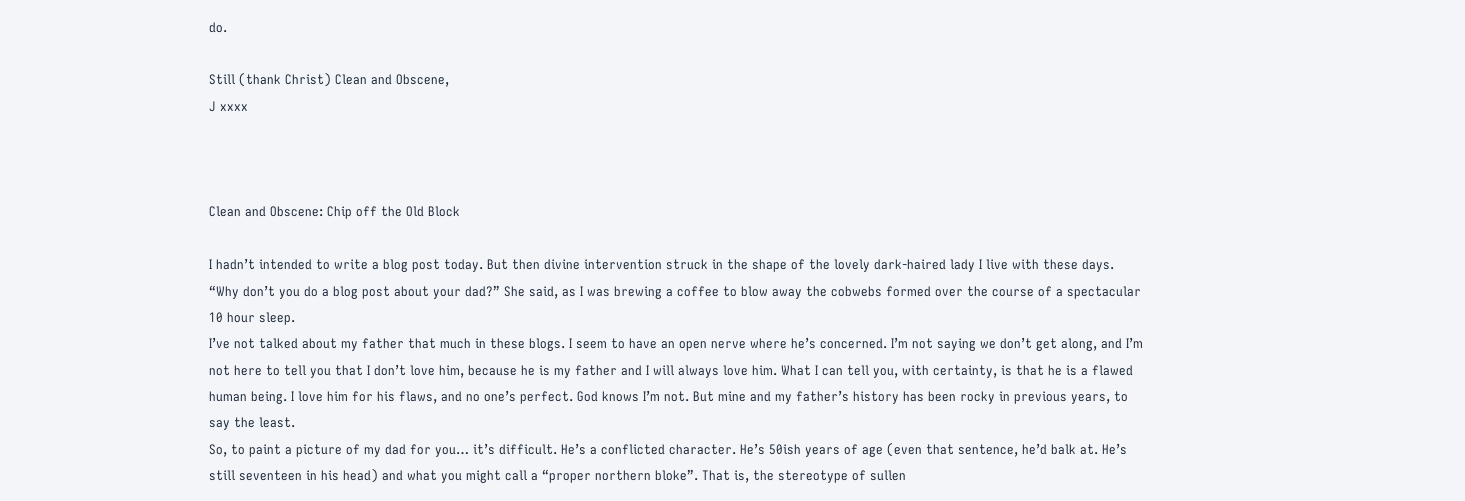do.

Still (thank Christ) Clean and Obscene,
J xxxx



Clean and Obscene: Chip off the Old Block

I hadn’t intended to write a blog post today. But then divine intervention struck in the shape of the lovely dark-haired lady I live with these days.
“Why don’t you do a blog post about your dad?” She said, as I was brewing a coffee to blow away the cobwebs formed over the course of a spectacular 10 hour sleep.
I’ve not talked about my father that much in these blogs. I seem to have an open nerve where he’s concerned. I’m not saying we don’t get along, and I’m not here to tell you that I don’t love him, because he is my father and I will always love him. What I can tell you, with certainty, is that he is a flawed human being. I love him for his flaws, and no one’s perfect. God knows I’m not. But mine and my father’s history has been rocky in previous years, to say the least.
So, to paint a picture of my dad for you… it’s difficult. He’s a conflicted character. He’s 50ish years of age (even that sentence, he’d balk at. He’s still seventeen in his head) and what you might call a “proper northern bloke”. That is, the stereotype of sullen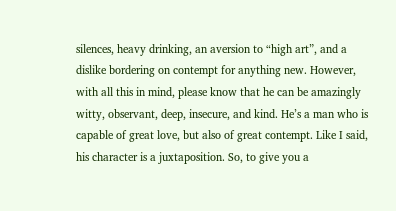silences, heavy drinking, an aversion to “high art”, and a dislike bordering on contempt for anything new. However, with all this in mind, please know that he can be amazingly witty, observant, deep, insecure, and kind. He’s a man who is capable of great love, but also of great contempt. Like I said, his character is a juxtaposition. So, to give you a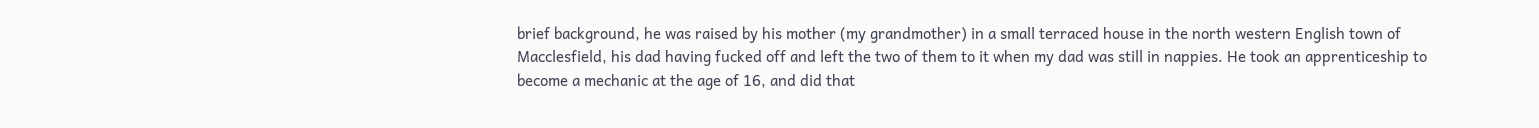brief background, he was raised by his mother (my grandmother) in a small terraced house in the north western English town of Macclesfield, his dad having fucked off and left the two of them to it when my dad was still in nappies. He took an apprenticeship to become a mechanic at the age of 16, and did that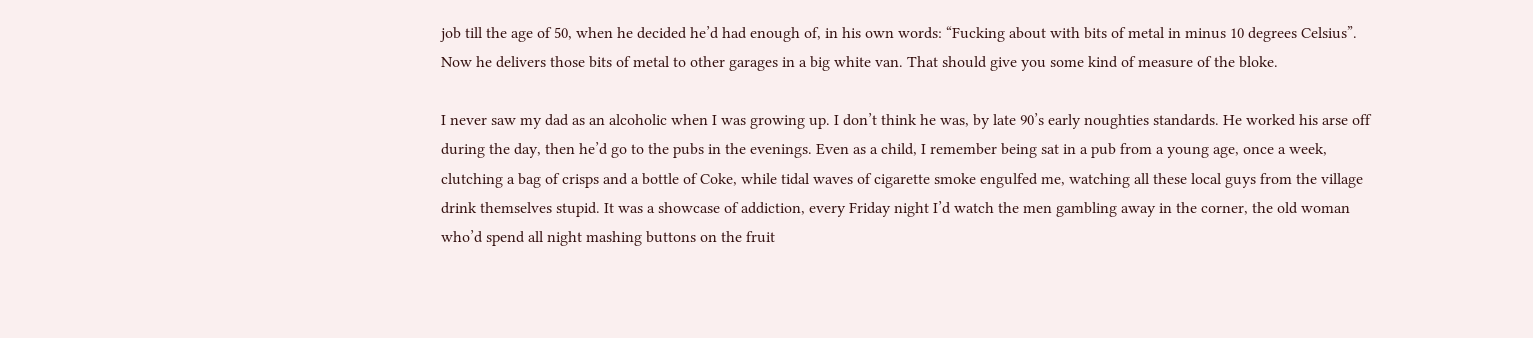job till the age of 50, when he decided he’d had enough of, in his own words: “Fucking about with bits of metal in minus 10 degrees Celsius”. Now he delivers those bits of metal to other garages in a big white van. That should give you some kind of measure of the bloke.

I never saw my dad as an alcoholic when I was growing up. I don’t think he was, by late 90’s early noughties standards. He worked his arse off during the day, then he’d go to the pubs in the evenings. Even as a child, I remember being sat in a pub from a young age, once a week, clutching a bag of crisps and a bottle of Coke, while tidal waves of cigarette smoke engulfed me, watching all these local guys from the village drink themselves stupid. It was a showcase of addiction, every Friday night I’d watch the men gambling away in the corner, the old woman who’d spend all night mashing buttons on the fruit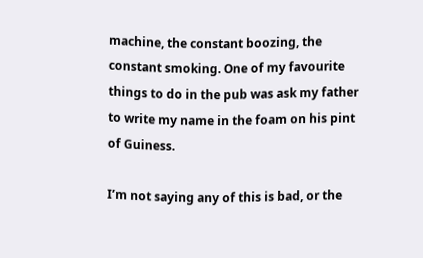machine, the constant boozing, the constant smoking. One of my favourite things to do in the pub was ask my father to write my name in the foam on his pint of Guiness.

I’m not saying any of this is bad, or the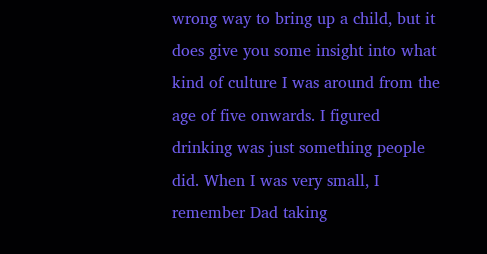wrong way to bring up a child, but it does give you some insight into what kind of culture I was around from the age of five onwards. I figured drinking was just something people did. When I was very small, I remember Dad taking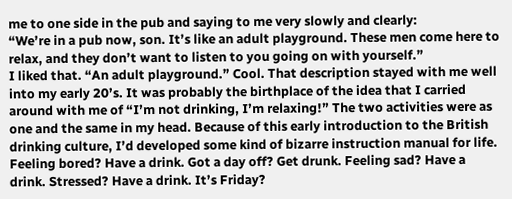me to one side in the pub and saying to me very slowly and clearly:
“We’re in a pub now, son. It’s like an adult playground. These men come here to relax, and they don’t want to listen to you going on with yourself.”
I liked that. “An adult playground.” Cool. That description stayed with me well into my early 20’s. It was probably the birthplace of the idea that I carried around with me of “I’m not drinking, I’m relaxing!” The two activities were as one and the same in my head. Because of this early introduction to the British drinking culture, I’d developed some kind of bizarre instruction manual for life. Feeling bored? Have a drink. Got a day off? Get drunk. Feeling sad? Have a drink. Stressed? Have a drink. It’s Friday?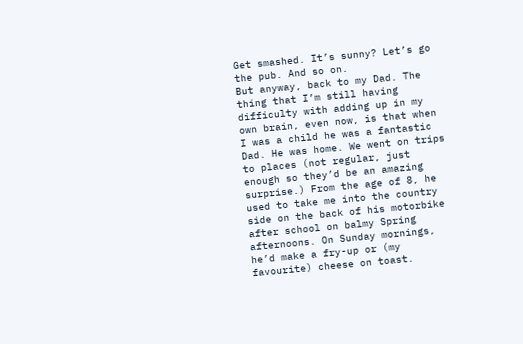Get smashed. It’s sunny? Let’s go the pub. And so on.
But anyway, back to my Dad. The thing that I’m still having difficulty with adding up in my own brain, even now, is that when I was a child he was a fantastic Dad. He was home. We went on trips to places (not regular, just enough so they’d be an amazing surprise.) From the age of 8, he used to take me into the country side on the back of his motorbike after school on balmy Spring afternoons. On Sunday mornings, he’d make a fry-up or (my favourite) cheese on toast.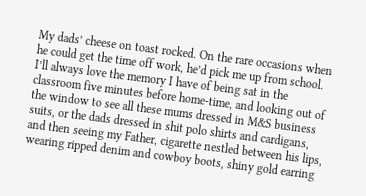My dads’ cheese on toast rocked. On the rare occasions when he could get the time off work, he’d pick me up from school. I’ll always love the memory I have of being sat in the classroom five minutes before home-time, and looking out of the window to see all these mums dressed in M&S business suits, or the dads dressed in shit polo shirts and cardigans, and then seeing my Father, cigarette nestled between his lips, wearing ripped denim and cowboy boots, shiny gold earring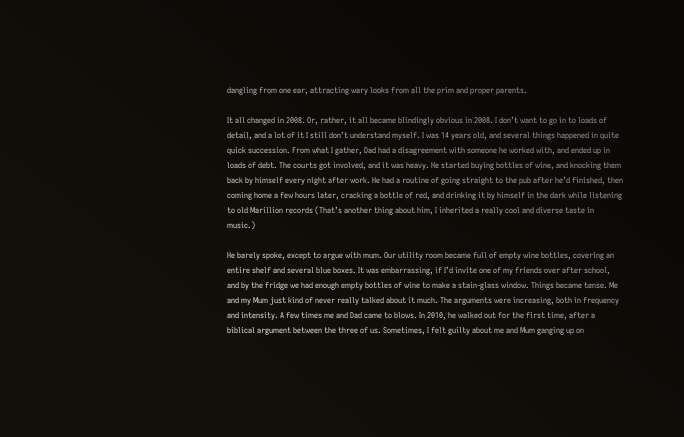dangling from one ear, attracting wary looks from all the prim and proper parents.

It all changed in 2008. Or, rather, it all became blindingly obvious in 2008. I don’t want to go in to loads of detail, and a lot of it I still don’t understand myself. I was 14 years old, and several things happened in quite quick succession. From what I gather, Dad had a disagreement with someone he worked with, and ended up in loads of debt. The courts got involved, and it was heavy. He started buying bottles of wine, and knocking them back by himself every night after work. He had a routine of going straight to the pub after he’d finished, then coming home a few hours later, cracking a bottle of red, and drinking it by himself in the dark while listening to old Marillion records (That’s another thing about him, I inherited a really cool and diverse taste in music.)

He barely spoke, except to argue with mum. Our utility room became full of empty wine bottles, covering an entire shelf and several blue boxes. It was embarrassing, if I’d invite one of my friends over after school, and by the fridge we had enough empty bottles of wine to make a stain-glass window. Things became tense. Me and my Mum just kind of never really talked about it much. The arguments were increasing, both in frequency and intensity. A few times me and Dad came to blows. In 2010, he walked out for the first time, after a biblical argument between the three of us. Sometimes, I felt guilty about me and Mum ganging up on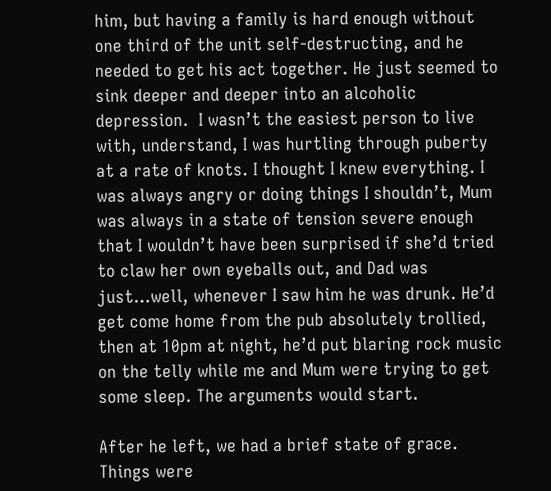him, but having a family is hard enough without one third of the unit self-destructing, and he needed to get his act together. He just seemed to sink deeper and deeper into an alcoholic depression.  I wasn’t the easiest person to live with, understand, I was hurtling through puberty at a rate of knots. I thought I knew everything. I was always angry or doing things I shouldn’t, Mum was always in a state of tension severe enough that I wouldn’t have been surprised if she’d tried to claw her own eyeballs out, and Dad was just…well, whenever I saw him he was drunk. He’d get come home from the pub absolutely trollied, then at 10pm at night, he’d put blaring rock music on the telly while me and Mum were trying to get some sleep. The arguments would start.

After he left, we had a brief state of grace. Things were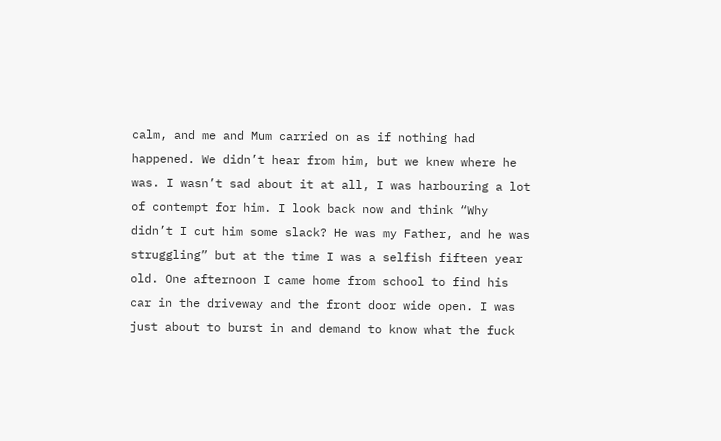calm, and me and Mum carried on as if nothing had happened. We didn’t hear from him, but we knew where he was. I wasn’t sad about it at all, I was harbouring a lot of contempt for him. I look back now and think “Why didn’t I cut him some slack? He was my Father, and he was struggling” but at the time I was a selfish fifteen year old. One afternoon I came home from school to find his car in the driveway and the front door wide open. I was just about to burst in and demand to know what the fuck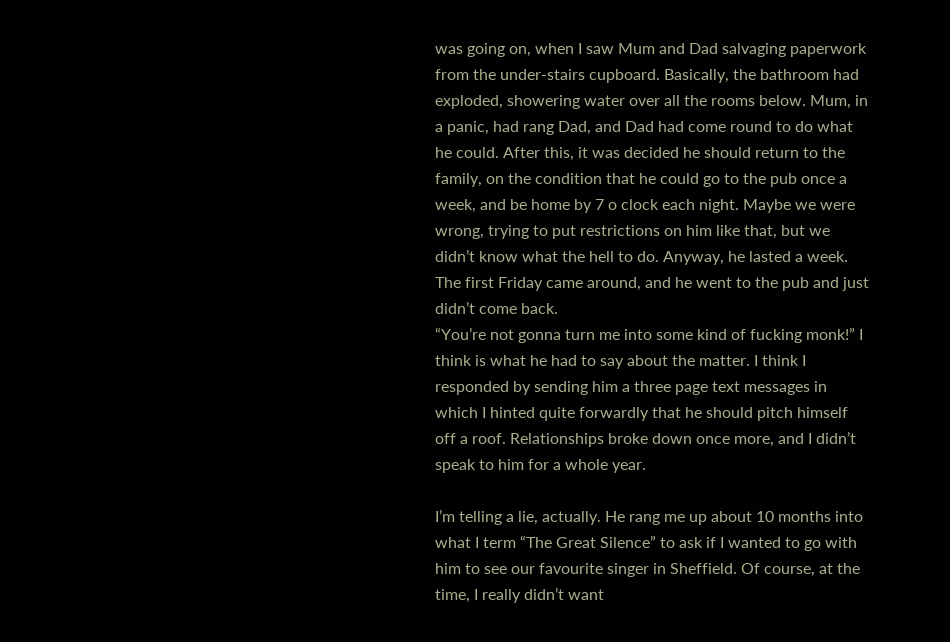was going on, when I saw Mum and Dad salvaging paperwork from the under-stairs cupboard. Basically, the bathroom had exploded, showering water over all the rooms below. Mum, in a panic, had rang Dad, and Dad had come round to do what he could. After this, it was decided he should return to the family, on the condition that he could go to the pub once a week, and be home by 7 o clock each night. Maybe we were wrong, trying to put restrictions on him like that, but we didn’t know what the hell to do. Anyway, he lasted a week. The first Friday came around, and he went to the pub and just didn’t come back.
“You’re not gonna turn me into some kind of fucking monk!” I think is what he had to say about the matter. I think I responded by sending him a three page text messages in which I hinted quite forwardly that he should pitch himself off a roof. Relationships broke down once more, and I didn’t speak to him for a whole year.

I’m telling a lie, actually. He rang me up about 10 months into what I term “The Great Silence” to ask if I wanted to go with him to see our favourite singer in Sheffield. Of course, at the time, I really didn’t want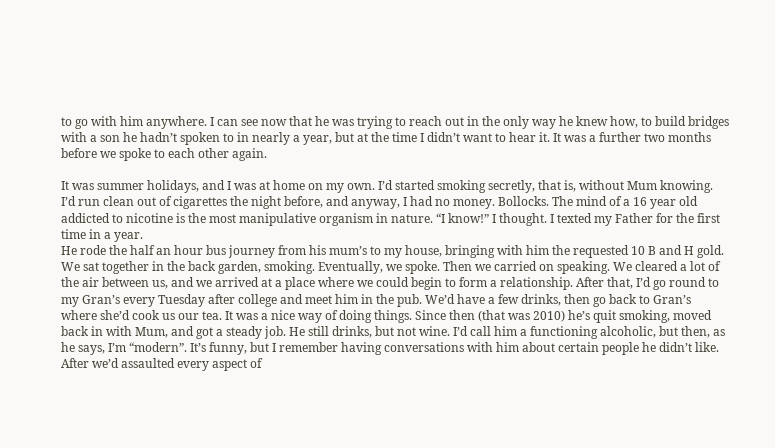to go with him anywhere. I can see now that he was trying to reach out in the only way he knew how, to build bridges with a son he hadn’t spoken to in nearly a year, but at the time I didn’t want to hear it. It was a further two months before we spoke to each other again.

It was summer holidays, and I was at home on my own. I’d started smoking secretly, that is, without Mum knowing. I’d run clean out of cigarettes the night before, and anyway, I had no money. Bollocks. The mind of a 16 year old addicted to nicotine is the most manipulative organism in nature. “I know!” I thought. I texted my Father for the first time in a year.
He rode the half an hour bus journey from his mum’s to my house, bringing with him the requested 10 B and H gold. We sat together in the back garden, smoking. Eventually, we spoke. Then we carried on speaking. We cleared a lot of the air between us, and we arrived at a place where we could begin to form a relationship. After that, I’d go round to my Gran’s every Tuesday after college and meet him in the pub. We’d have a few drinks, then go back to Gran’s where she’d cook us our tea. It was a nice way of doing things. Since then (that was 2010) he’s quit smoking, moved back in with Mum, and got a steady job. He still drinks, but not wine. I’d call him a functioning alcoholic, but then, as he says, I’m “modern”. It’s funny, but I remember having conversations with him about certain people he didn’t like. After we’d assaulted every aspect of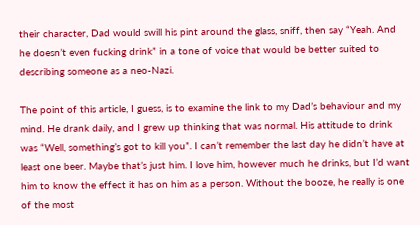their character, Dad would swill his pint around the glass, sniff, then say “Yeah. And he doesn’t even fucking drink” in a tone of voice that would be better suited to describing someone as a neo-Nazi.

The point of this article, I guess, is to examine the link to my Dad’s behaviour and my mind. He drank daily, and I grew up thinking that was normal. His attitude to drink was “Well, something’s got to kill you”. I can’t remember the last day he didn’t have at least one beer. Maybe that’s just him. I love him, however much he drinks, but I’d want him to know the effect it has on him as a person. Without the booze, he really is one of the most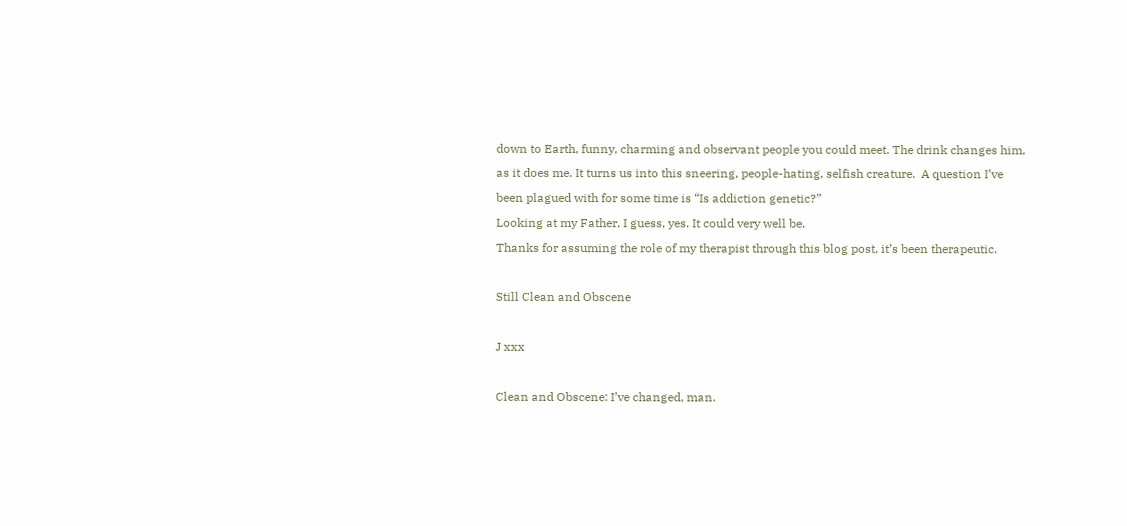down to Earth, funny, charming and observant people you could meet. The drink changes him, as it does me. It turns us into this sneering, people-hating, selfish creature.  A question I’ve been plagued with for some time is “Is addiction genetic?”
Looking at my Father, I guess, yes. It could very well be.
Thanks for assuming the role of my therapist through this blog post, it’s been therapeutic.

Still Clean and Obscene

J xxx

Clean and Obscene: I’ve changed, man.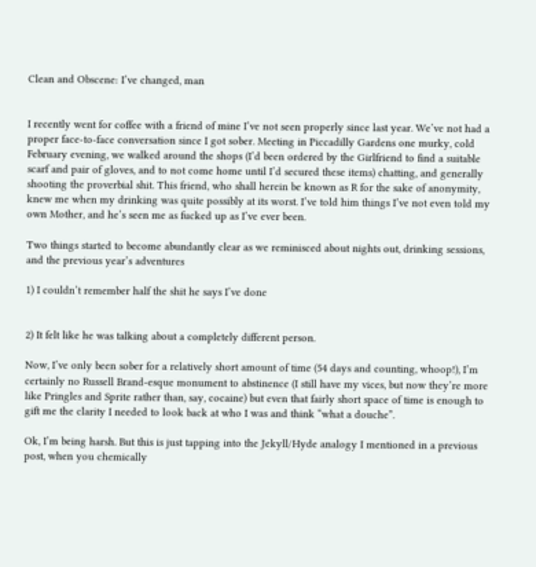Clean and Obscene: I’ve changed, man


I recently went for coffee with a friend of mine I’ve not seen properly since last year. We’ve not had a proper face-to-face conversation since I got sober. Meeting in Piccadilly Gardens one murky, cold February evening, we walked around the shops (I’d been ordered by the Girlfriend to find a suitable scarf and pair of gloves, and to not come home until I’d secured these items) chatting, and generally shooting the proverbial shit. This friend, who shall herein be known as R for the sake of anonymity, knew me when my drinking was quite possibly at its worst. I’ve told him things I’ve not even told my own Mother, and he’s seen me as fucked up as I’ve ever been.

Two things started to become abundantly clear as we reminisced about nights out, drinking sessions, and the previous year’s adventures

1) I couldn’t remember half the shit he says I’ve done


2) It felt like he was talking about a completely different person.

Now, I’ve only been sober for a relatively short amount of time (54 days and counting, whoop!), I’m certainly no Russell Brand-esque monument to abstinence (I still have my vices, but now they’re more like Pringles and Sprite rather than, say, cocaine) but even that fairly short space of time is enough to gift me the clarity I needed to look back at who I was and think “what a douche”.

Ok, I’m being harsh. But this is just tapping into the Jekyll/Hyde analogy I mentioned in a previous post, when you chemically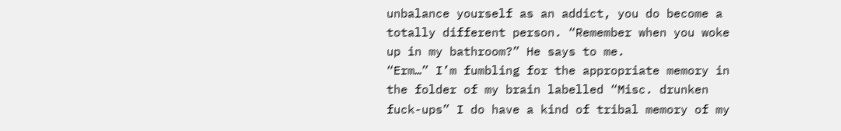unbalance yourself as an addict, you do become a totally different person. “Remember when you woke up in my bathroom?” He says to me.
“Erm…” I’m fumbling for the appropriate memory in the folder of my brain labelled “Misc. drunken fuck-ups” I do have a kind of tribal memory of my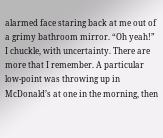alarmed face staring back at me out of a grimy bathroom mirror. “Oh yeah!” I chuckle, with uncertainty. There are more that I remember. A particular low-point was throwing up in McDonald’s at one in the morning, then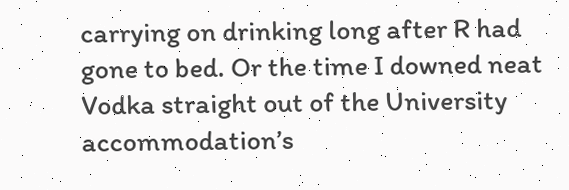carrying on drinking long after R had gone to bed. Or the time I downed neat Vodka straight out of the University accommodation’s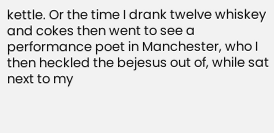kettle. Or the time I drank twelve whiskey and cokes then went to see a performance poet in Manchester, who I then heckled the bejesus out of, while sat next to my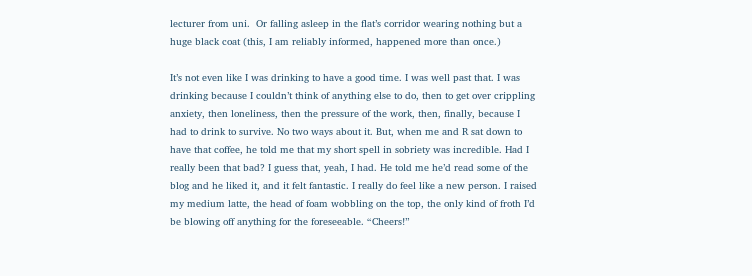lecturer from uni.  Or falling asleep in the flat’s corridor wearing nothing but a huge black coat (this, I am reliably informed, happened more than once.)

It’s not even like I was drinking to have a good time. I was well past that. I was drinking because I couldn’t think of anything else to do, then to get over crippling anxiety, then loneliness, then the pressure of the work, then, finally, because I had to drink to survive. No two ways about it. But, when me and R sat down to have that coffee, he told me that my short spell in sobriety was incredible. Had I really been that bad? I guess that, yeah, I had. He told me he’d read some of the blog and he liked it, and it felt fantastic. I really do feel like a new person. I raised my medium latte, the head of foam wobbling on the top, the only kind of froth I’d be blowing off anything for the foreseeable. “Cheers!”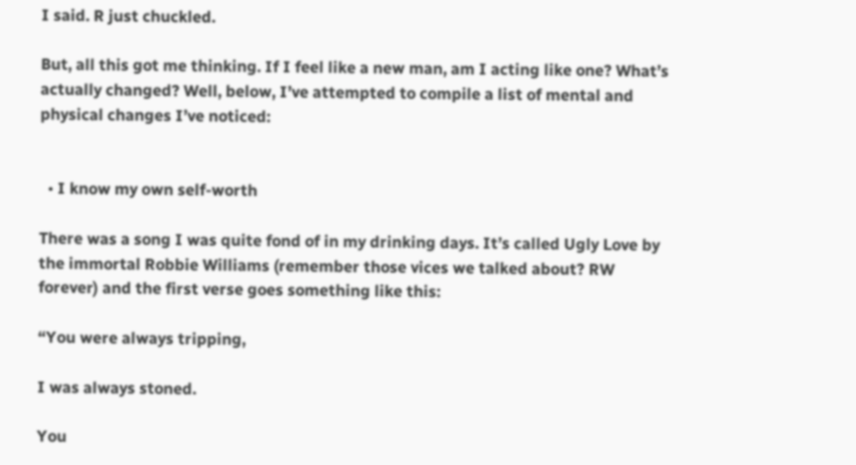I said. R just chuckled.

But, all this got me thinking. If I feel like a new man, am I acting like one? What’s actually changed? Well, below, I’ve attempted to compile a list of mental and physical changes I’ve noticed:


  • I know my own self-worth

There was a song I was quite fond of in my drinking days. It’s called Ugly Love by the immortal Robbie Williams (remember those vices we talked about? RW forever) and the first verse goes something like this:

“You were always tripping,

I was always stoned.

You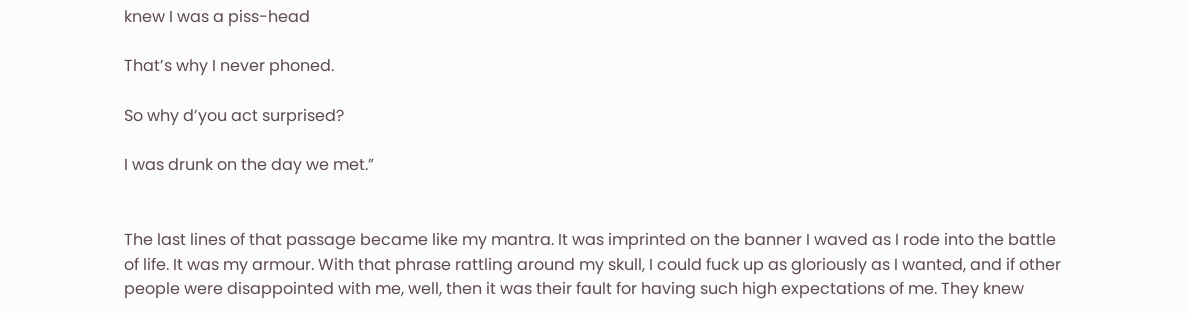knew I was a piss-head

That’s why I never phoned.

So why d’you act surprised?

I was drunk on the day we met.”


The last lines of that passage became like my mantra. It was imprinted on the banner I waved as I rode into the battle of life. It was my armour. With that phrase rattling around my skull, I could fuck up as gloriously as I wanted, and if other people were disappointed with me, well, then it was their fault for having such high expectations of me. They knew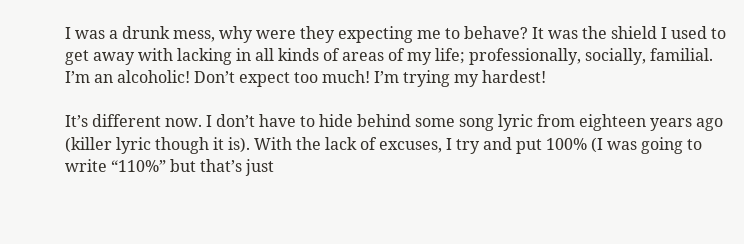I was a drunk mess, why were they expecting me to behave? It was the shield I used to get away with lacking in all kinds of areas of my life; professionally, socially, familial. I’m an alcoholic! Don’t expect too much! I’m trying my hardest!

It’s different now. I don’t have to hide behind some song lyric from eighteen years ago (killer lyric though it is). With the lack of excuses, I try and put 100% (I was going to write “110%” but that’s just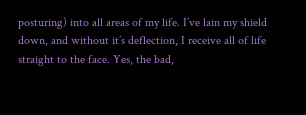posturing) into all areas of my life. I’ve lain my shield down, and without it’s deflection, I receive all of life straight to the face. Yes, the bad,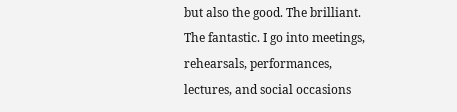but also the good. The brilliant. The fantastic. I go into meetings, rehearsals, performances, lectures, and social occasions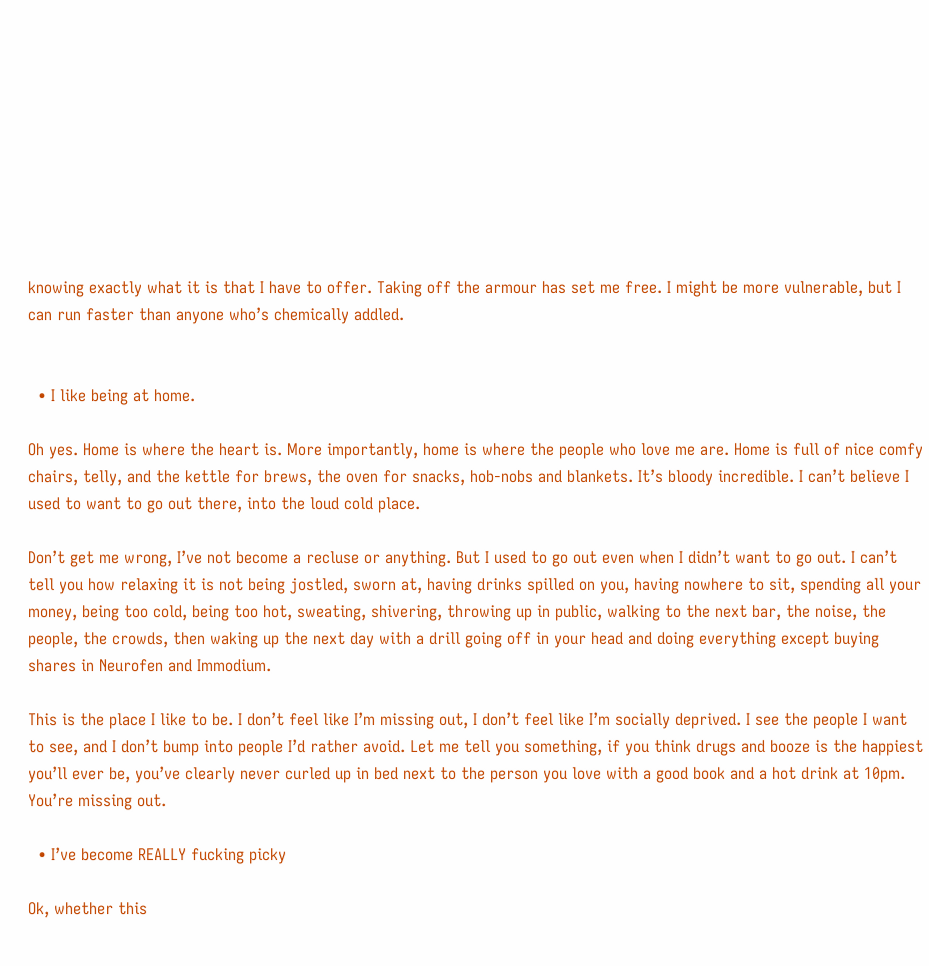knowing exactly what it is that I have to offer. Taking off the armour has set me free. I might be more vulnerable, but I can run faster than anyone who’s chemically addled.


  • I like being at home.

Oh yes. Home is where the heart is. More importantly, home is where the people who love me are. Home is full of nice comfy chairs, telly, and the kettle for brews, the oven for snacks, hob-nobs and blankets. It’s bloody incredible. I can’t believe I used to want to go out there, into the loud cold place.

Don’t get me wrong, I’ve not become a recluse or anything. But I used to go out even when I didn’t want to go out. I can’t tell you how relaxing it is not being jostled, sworn at, having drinks spilled on you, having nowhere to sit, spending all your money, being too cold, being too hot, sweating, shivering, throwing up in public, walking to the next bar, the noise, the people, the crowds, then waking up the next day with a drill going off in your head and doing everything except buying shares in Neurofen and Immodium.

This is the place I like to be. I don’t feel like I’m missing out, I don’t feel like I’m socially deprived. I see the people I want to see, and I don’t bump into people I’d rather avoid. Let me tell you something, if you think drugs and booze is the happiest you’ll ever be, you’ve clearly never curled up in bed next to the person you love with a good book and a hot drink at 10pm. You’re missing out.

  • I’ve become REALLY fucking picky

Ok, whether this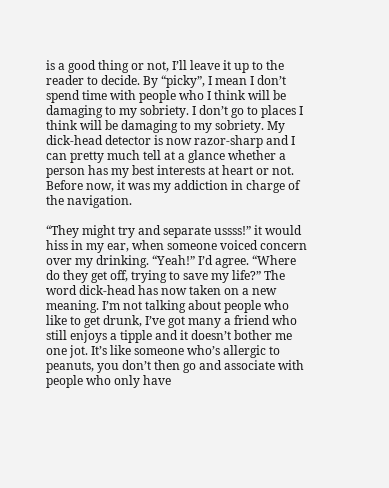is a good thing or not, I’ll leave it up to the reader to decide. By “picky”, I mean I don’t spend time with people who I think will be damaging to my sobriety. I don’t go to places I think will be damaging to my sobriety. My dick-head detector is now razor-sharp and I can pretty much tell at a glance whether a person has my best interests at heart or not. Before now, it was my addiction in charge of the navigation.

“They might try and separate ussss!” it would hiss in my ear, when someone voiced concern over my drinking. “Yeah!” I’d agree. “Where do they get off, trying to save my life?” The word dick-head has now taken on a new meaning. I’m not talking about people who like to get drunk, I’ve got many a friend who still enjoys a tipple and it doesn’t bother me one jot. It’s like someone who’s allergic to peanuts, you don’t then go and associate with people who only have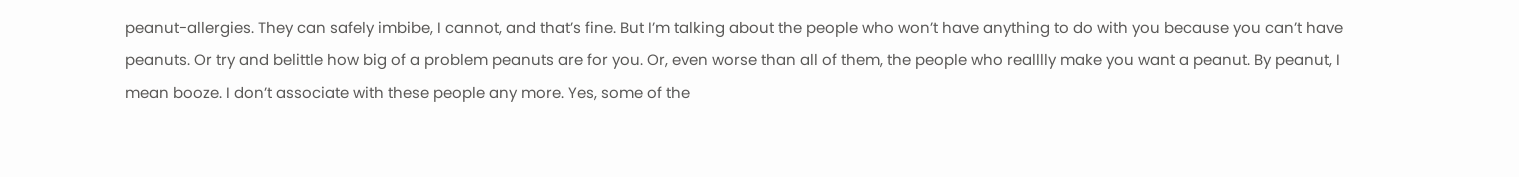peanut-allergies. They can safely imbibe, I cannot, and that’s fine. But I’m talking about the people who won’t have anything to do with you because you can’t have peanuts. Or try and belittle how big of a problem peanuts are for you. Or, even worse than all of them, the people who realllly make you want a peanut. By peanut, I mean booze. I don’t associate with these people any more. Yes, some of the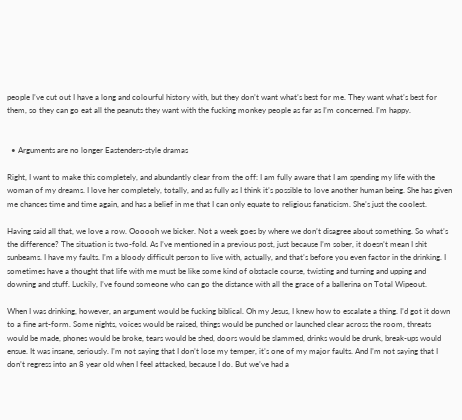people I’ve cut out I have a long and colourful history with, but they don’t want what’s best for me. They want what’s best for them, so they can go eat all the peanuts they want with the fucking monkey people as far as I’m concerned. I’m happy.


  • Arguments are no longer Eastenders-style dramas

Right, I want to make this completely, and abundantly clear from the off: I am fully aware that I am spending my life with the woman of my dreams. I love her completely, totally, and as fully as I think it’s possible to love another human being. She has given me chances time and time again, and has a belief in me that I can only equate to religious fanaticism. She’s just the coolest.

Having said all that, we love a row. Oooooh we bicker. Not a week goes by where we don’t disagree about something. So what’s the difference? The situation is two-fold. As I’ve mentioned in a previous post, just because I’m sober, it doesn’t mean I shit sunbeams. I have my faults. I’m a bloody difficult person to live with, actually, and that’s before you even factor in the drinking. I sometimes have a thought that life with me must be like some kind of obstacle course, twisting and turning and upping and downing and stuff. Luckily, I’ve found someone who can go the distance with all the grace of a ballerina on Total Wipeout.

When I was drinking, however, an argument would be fucking biblical. Oh my Jesus, I knew how to escalate a thing. I’d got it down to a fine art-form. Some nights, voices would be raised, things would be punched or launched clear across the room, threats would be made, phones would be broke, tears would be shed, doors would be slammed, drinks would be drunk, break-ups would ensue. It was insane, seriously. I’m not saying that I don’t lose my temper, it’s one of my major faults. And I’m not saying that I don’t regress into an 8 year old when I feel attacked, because I do. But we’ve had a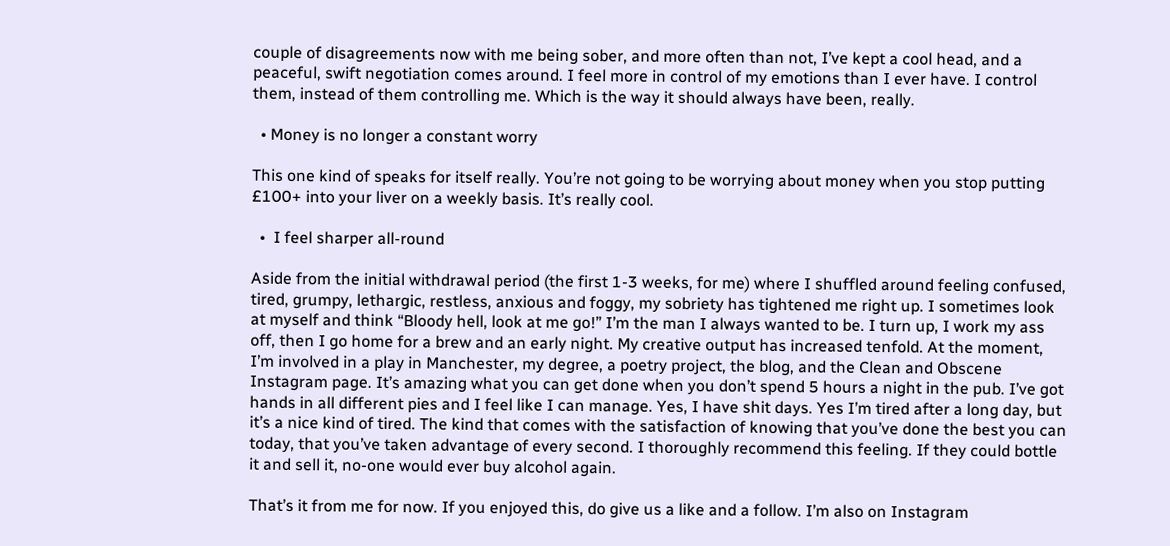couple of disagreements now with me being sober, and more often than not, I’ve kept a cool head, and a peaceful, swift negotiation comes around. I feel more in control of my emotions than I ever have. I control them, instead of them controlling me. Which is the way it should always have been, really.

  • Money is no longer a constant worry

This one kind of speaks for itself really. You’re not going to be worrying about money when you stop putting £100+ into your liver on a weekly basis. It’s really cool.

  •  I feel sharper all-round

Aside from the initial withdrawal period (the first 1-3 weeks, for me) where I shuffled around feeling confused, tired, grumpy, lethargic, restless, anxious and foggy, my sobriety has tightened me right up. I sometimes look at myself and think “Bloody hell, look at me go!” I’m the man I always wanted to be. I turn up, I work my ass off, then I go home for a brew and an early night. My creative output has increased tenfold. At the moment, I’m involved in a play in Manchester, my degree, a poetry project, the blog, and the Clean and Obscene Instagram page. It’s amazing what you can get done when you don’t spend 5 hours a night in the pub. I’ve got hands in all different pies and I feel like I can manage. Yes, I have shit days. Yes I’m tired after a long day, but it’s a nice kind of tired. The kind that comes with the satisfaction of knowing that you’ve done the best you can today, that you’ve taken advantage of every second. I thoroughly recommend this feeling. If they could bottle it and sell it, no-one would ever buy alcohol again.

That’s it from me for now. If you enjoyed this, do give us a like and a follow. I’m also on Instagram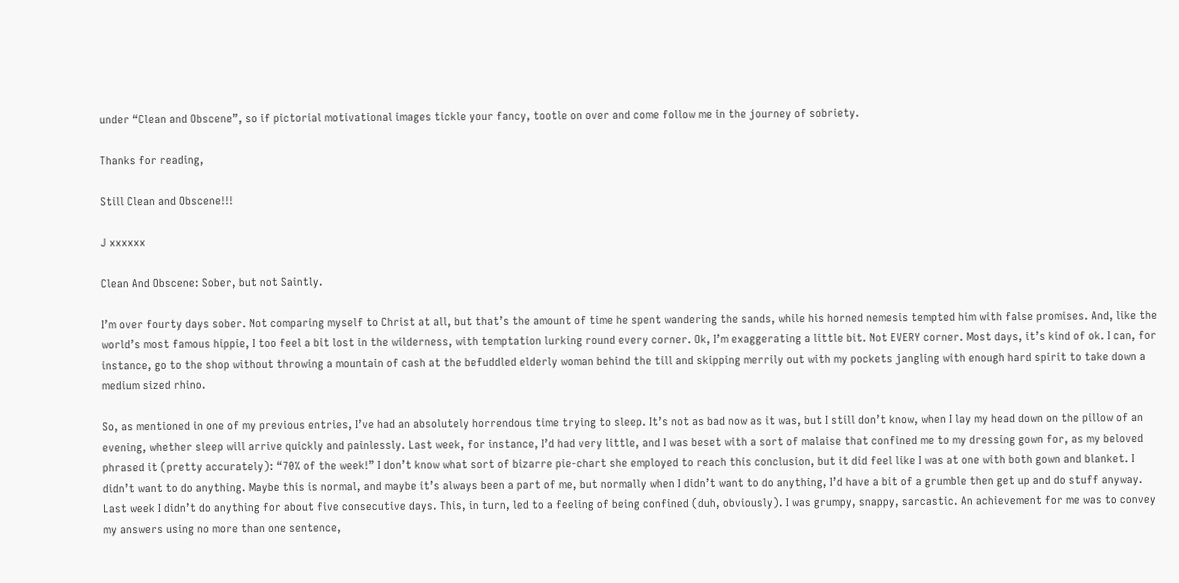under “Clean and Obscene”, so if pictorial motivational images tickle your fancy, tootle on over and come follow me in the journey of sobriety.

Thanks for reading,

Still Clean and Obscene!!!

J xxxxxx

Clean And Obscene: Sober, but not Saintly.

I’m over fourty days sober. Not comparing myself to Christ at all, but that’s the amount of time he spent wandering the sands, while his horned nemesis tempted him with false promises. And, like the world’s most famous hippie, I too feel a bit lost in the wilderness, with temptation lurking round every corner. Ok, I’m exaggerating a little bit. Not EVERY corner. Most days, it’s kind of ok. I can, for instance, go to the shop without throwing a mountain of cash at the befuddled elderly woman behind the till and skipping merrily out with my pockets jangling with enough hard spirit to take down a medium sized rhino.

So, as mentioned in one of my previous entries, I’ve had an absolutely horrendous time trying to sleep. It’s not as bad now as it was, but I still don’t know, when I lay my head down on the pillow of an evening, whether sleep will arrive quickly and painlessly. Last week, for instance, I’d had very little, and I was beset with a sort of malaise that confined me to my dressing gown for, as my beloved phrased it (pretty accurately): “70% of the week!” I don’t know what sort of bizarre pie-chart she employed to reach this conclusion, but it did feel like I was at one with both gown and blanket. I didn’t want to do anything. Maybe this is normal, and maybe it’s always been a part of me, but normally when I didn’t want to do anything, I’d have a bit of a grumble then get up and do stuff anyway. Last week I didn’t do anything for about five consecutive days. This, in turn, led to a feeling of being confined (duh, obviously). I was grumpy, snappy, sarcastic. An achievement for me was to convey my answers using no more than one sentence,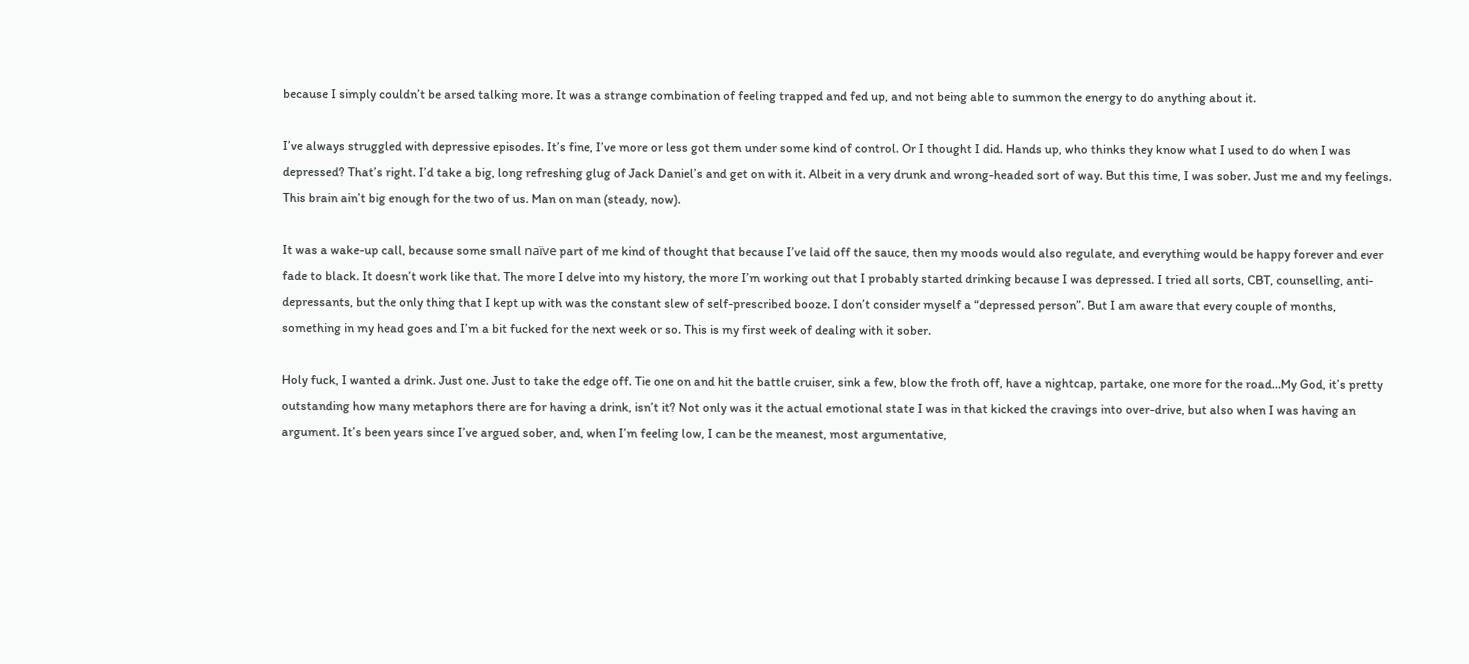because I simply couldn’t be arsed talking more. It was a strange combination of feeling trapped and fed up, and not being able to summon the energy to do anything about it.

I’ve always struggled with depressive episodes. It’s fine, I’ve more or less got them under some kind of control. Or I thought I did. Hands up, who thinks they know what I used to do when I was depressed? That’s right. I’d take a big, long refreshing glug of Jack Daniel’s and get on with it. Albeit in a very drunk and wrong-headed sort of way. But this time, I was sober. Just me and my feelings. This brain ain’t big enough for the two of us. Man on man (steady, now).

It was a wake-up call, because some small naïve part of me kind of thought that because I’ve laid off the sauce, then my moods would also regulate, and everything would be happy forever and ever fade to black. It doesn’t work like that. The more I delve into my history, the more I’m working out that I probably started drinking because I was depressed. I tried all sorts, CBT, counselling, anti-depressants, but the only thing that I kept up with was the constant slew of self-prescribed booze. I don’t consider myself a “depressed person”. But I am aware that every couple of months, something in my head goes and I’m a bit fucked for the next week or so. This is my first week of dealing with it sober.

Holy fuck, I wanted a drink. Just one. Just to take the edge off. Tie one on and hit the battle cruiser, sink a few, blow the froth off, have a nightcap, partake, one more for the road…My God, it’s pretty outstanding how many metaphors there are for having a drink, isn’t it? Not only was it the actual emotional state I was in that kicked the cravings into over-drive, but also when I was having an argument. It’s been years since I’ve argued sober, and, when I’m feeling low, I can be the meanest, most argumentative,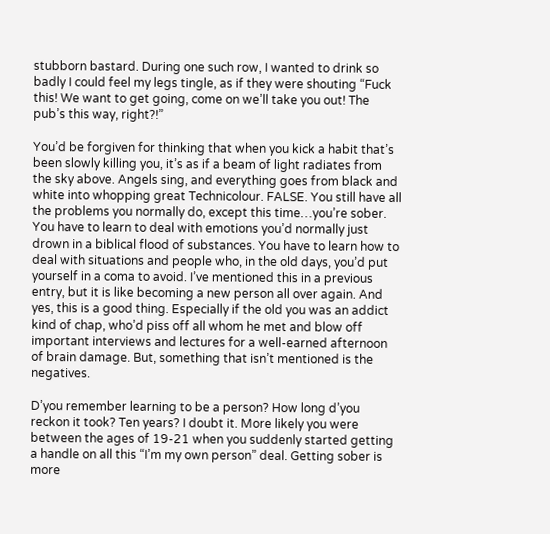stubborn bastard. During one such row, I wanted to drink so badly I could feel my legs tingle, as if they were shouting “Fuck this! We want to get going, come on we’ll take you out! The pub’s this way, right?!”

You’d be forgiven for thinking that when you kick a habit that’s been slowly killing you, it’s as if a beam of light radiates from the sky above. Angels sing, and everything goes from black and white into whopping great Technicolour. FALSE. You still have all the problems you normally do, except this time…you’re sober. You have to learn to deal with emotions you’d normally just drown in a biblical flood of substances. You have to learn how to deal with situations and people who, in the old days, you’d put yourself in a coma to avoid. I’ve mentioned this in a previous entry, but it is like becoming a new person all over again. And yes, this is a good thing. Especially if the old you was an addict kind of chap, who’d piss off all whom he met and blow off important interviews and lectures for a well-earned afternoon of brain damage. But, something that isn’t mentioned is the negatives.

D’you remember learning to be a person? How long d’you reckon it took? Ten years? I doubt it. More likely you were between the ages of 19-21 when you suddenly started getting a handle on all this “I’m my own person” deal. Getting sober is more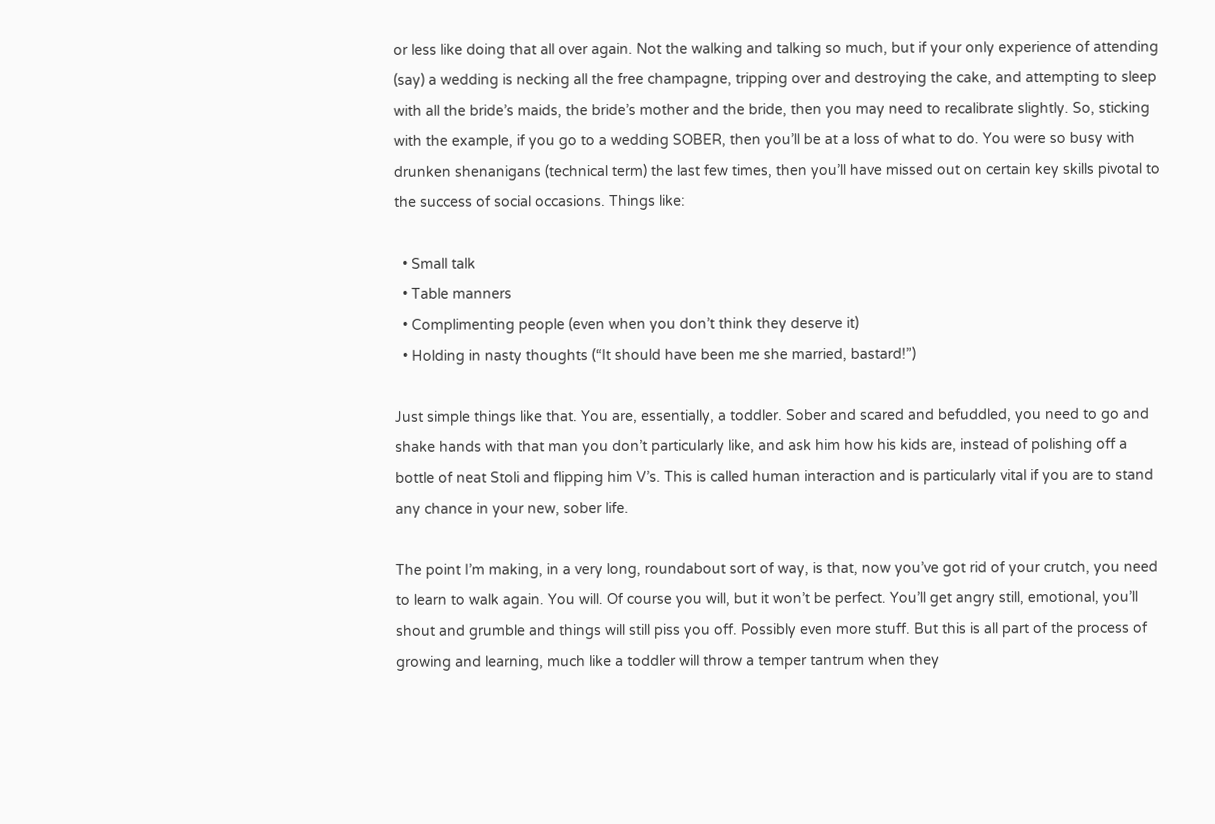or less like doing that all over again. Not the walking and talking so much, but if your only experience of attending (say) a wedding is necking all the free champagne, tripping over and destroying the cake, and attempting to sleep with all the bride’s maids, the bride’s mother and the bride, then you may need to recalibrate slightly. So, sticking with the example, if you go to a wedding SOBER, then you’ll be at a loss of what to do. You were so busy with drunken shenanigans (technical term) the last few times, then you’ll have missed out on certain key skills pivotal to the success of social occasions. Things like:

  • Small talk
  • Table manners
  • Complimenting people (even when you don’t think they deserve it)
  • Holding in nasty thoughts (“It should have been me she married, bastard!”)

Just simple things like that. You are, essentially, a toddler. Sober and scared and befuddled, you need to go and shake hands with that man you don’t particularly like, and ask him how his kids are, instead of polishing off a bottle of neat Stoli and flipping him V’s. This is called human interaction and is particularly vital if you are to stand any chance in your new, sober life.

The point I’m making, in a very long, roundabout sort of way, is that, now you’ve got rid of your crutch, you need to learn to walk again. You will. Of course you will, but it won’t be perfect. You’ll get angry still, emotional, you’ll shout and grumble and things will still piss you off. Possibly even more stuff. But this is all part of the process of growing and learning, much like a toddler will throw a temper tantrum when they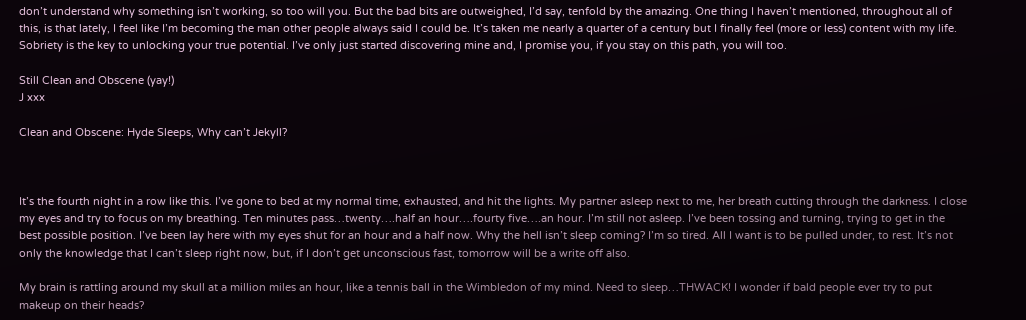don’t understand why something isn’t working, so too will you. But the bad bits are outweighed, I’d say, tenfold by the amazing. One thing I haven’t mentioned, throughout all of this, is that lately, I feel like I’m becoming the man other people always said I could be. It’s taken me nearly a quarter of a century but I finally feel (more or less) content with my life. Sobriety is the key to unlocking your true potential. I’ve only just started discovering mine and, I promise you, if you stay on this path, you will too.

Still Clean and Obscene (yay!)
J xxx

Clean and Obscene: Hyde Sleeps, Why can’t Jekyll?



It’s the fourth night in a row like this. I’ve gone to bed at my normal time, exhausted, and hit the lights. My partner asleep next to me, her breath cutting through the darkness. I close my eyes and try to focus on my breathing. Ten minutes pass…twenty….half an hour….fourty five….an hour. I’m still not asleep. I’ve been tossing and turning, trying to get in the best possible position. I’ve been lay here with my eyes shut for an hour and a half now. Why the hell isn’t sleep coming? I’m so tired. All I want is to be pulled under, to rest. It’s not only the knowledge that I can’t sleep right now, but, if I don’t get unconscious fast, tomorrow will be a write off also.

My brain is rattling around my skull at a million miles an hour, like a tennis ball in the Wimbledon of my mind. Need to sleep…THWACK! I wonder if bald people ever try to put makeup on their heads?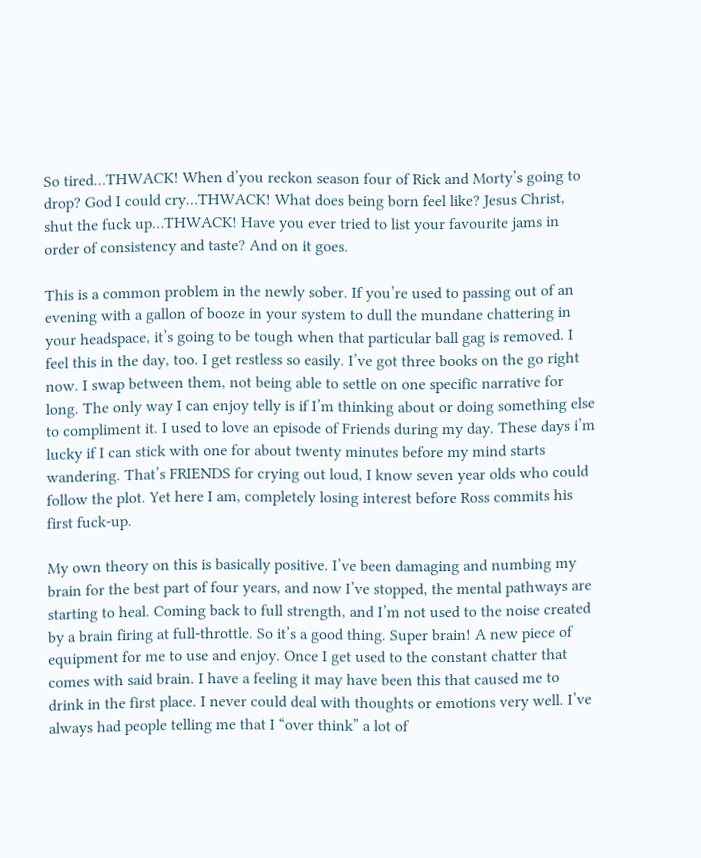So tired…THWACK! When d’you reckon season four of Rick and Morty’s going to drop? God I could cry…THWACK! What does being born feel like? Jesus Christ, shut the fuck up…THWACK! Have you ever tried to list your favourite jams in order of consistency and taste? And on it goes.

This is a common problem in the newly sober. If you’re used to passing out of an evening with a gallon of booze in your system to dull the mundane chattering in your headspace, it’s going to be tough when that particular ball gag is removed. I feel this in the day, too. I get restless so easily. I’ve got three books on the go right now. I swap between them, not being able to settle on one specific narrative for long. The only way I can enjoy telly is if I’m thinking about or doing something else to compliment it. I used to love an episode of Friends during my day. These days i’m lucky if I can stick with one for about twenty minutes before my mind starts wandering. That’s FRIENDS for crying out loud, I know seven year olds who could follow the plot. Yet here I am, completely losing interest before Ross commits his first fuck-up.

My own theory on this is basically positive. I’ve been damaging and numbing my brain for the best part of four years, and now I’ve stopped, the mental pathways are starting to heal. Coming back to full strength, and I’m not used to the noise created by a brain firing at full-throttle. So it’s a good thing. Super brain! A new piece of equipment for me to use and enjoy. Once I get used to the constant chatter that comes with said brain. I have a feeling it may have been this that caused me to drink in the first place. I never could deal with thoughts or emotions very well. I’ve always had people telling me that I “over think” a lot of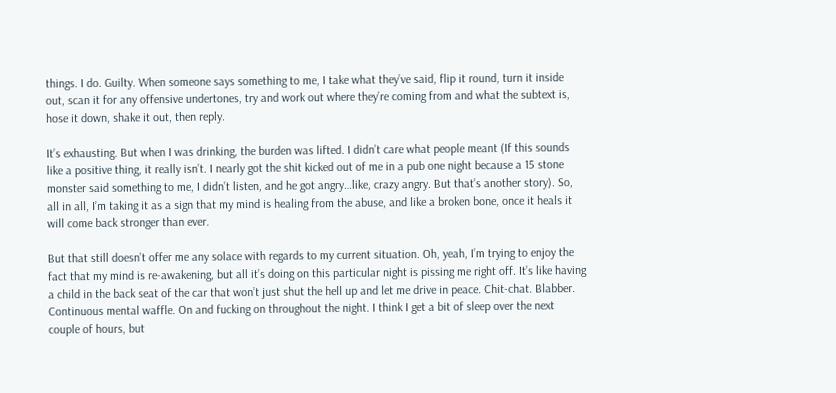things. I do. Guilty. When someone says something to me, I take what they’ve said, flip it round, turn it inside out, scan it for any offensive undertones, try and work out where they’re coming from and what the subtext is, hose it down, shake it out, then reply.

It’s exhausting. But when I was drinking, the burden was lifted. I didn’t care what people meant (If this sounds like a positive thing, it really isn’t. I nearly got the shit kicked out of me in a pub one night because a 15 stone monster said something to me, I didn’t listen, and he got angry…like, crazy angry. But that’s another story). So, all in all, I’m taking it as a sign that my mind is healing from the abuse, and like a broken bone, once it heals it will come back stronger than ever.

But that still doesn’t offer me any solace with regards to my current situation. Oh, yeah, I’m trying to enjoy the fact that my mind is re-awakening, but all it’s doing on this particular night is pissing me right off. It’s like having a child in the back seat of the car that won’t just shut the hell up and let me drive in peace. Chit-chat. Blabber. Continuous mental waffle. On and fucking on throughout the night. I think I get a bit of sleep over the next couple of hours, but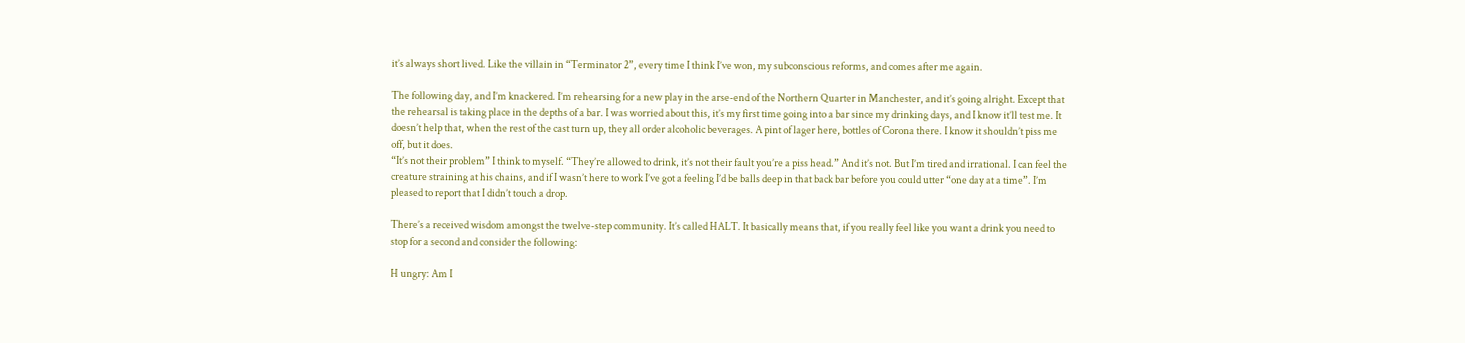it’s always short lived. Like the villain in “Terminator 2”, every time I think I’ve won, my subconscious reforms, and comes after me again.

The following day, and I’m knackered. I’m rehearsing for a new play in the arse-end of the Northern Quarter in Manchester, and it’s going alright. Except that the rehearsal is taking place in the depths of a bar. I was worried about this, it’s my first time going into a bar since my drinking days, and I know it’ll test me. It doesn’t help that, when the rest of the cast turn up, they all order alcoholic beverages. A pint of lager here, bottles of Corona there. I know it shouldn’t piss me off, but it does.
“It’s not their problem” I think to myself. “They’re allowed to drink, it’s not their fault you’re a piss head.” And it’s not. But I’m tired and irrational. I can feel the creature straining at his chains, and if I wasn’t here to work I’ve got a feeling I’d be balls deep in that back bar before you could utter “one day at a time”. I’m pleased to report that I didn’t touch a drop.

There’s a received wisdom amongst the twelve-step community. It’s called HALT. It basically means that, if you really feel like you want a drink you need to stop for a second and consider the following:

H ungry: Am I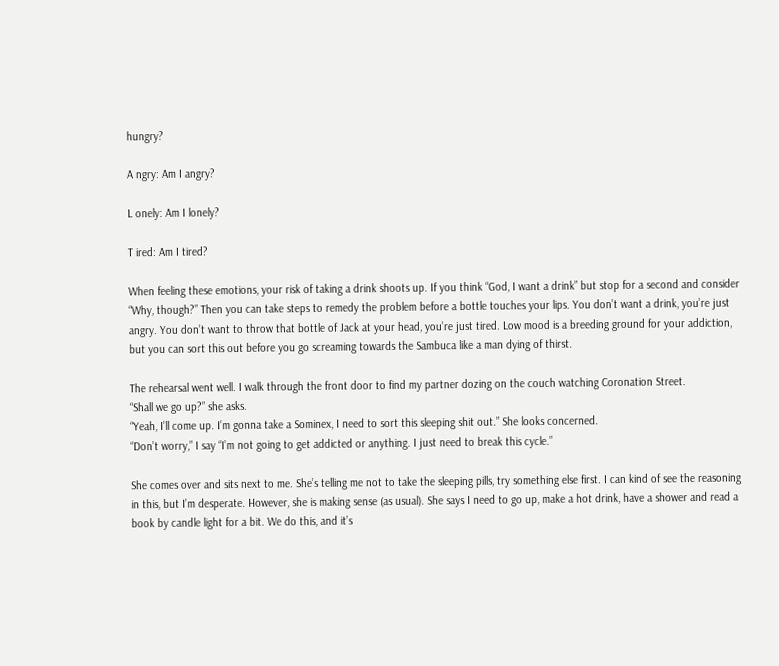hungry?

A ngry: Am I angry?

L onely: Am I lonely?

T ired: Am I tired?

When feeling these emotions, your risk of taking a drink shoots up. If you think “God, I want a drink” but stop for a second and consider “Why, though?” Then you can take steps to remedy the problem before a bottle touches your lips. You don’t want a drink, you’re just angry. You don’t want to throw that bottle of Jack at your head, you’re just tired. Low mood is a breeding ground for your addiction, but you can sort this out before you go screaming towards the Sambuca like a man dying of thirst.

The rehearsal went well. I walk through the front door to find my partner dozing on the couch watching Coronation Street.
“Shall we go up?” she asks.
“Yeah, I’ll come up. I’m gonna take a Sominex, I need to sort this sleeping shit out.” She looks concerned.
“Don’t worry,” I say “I’m not going to get addicted or anything. I just need to break this cycle.”

She comes over and sits next to me. She’s telling me not to take the sleeping pills, try something else first. I can kind of see the reasoning in this, but I’m desperate. However, she is making sense (as usual). She says I need to go up, make a hot drink, have a shower and read a book by candle light for a bit. We do this, and it’s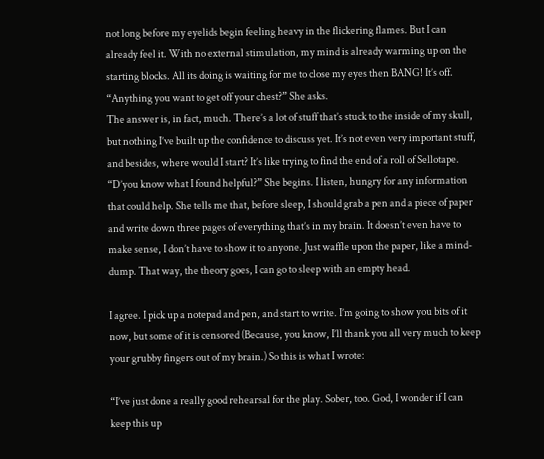not long before my eyelids begin feeling heavy in the flickering flames. But I can already feel it. With no external stimulation, my mind is already warming up on the starting blocks. All its doing is waiting for me to close my eyes then BANG! It’s off.
“Anything you want to get off your chest?” She asks.
The answer is, in fact, much. There’s a lot of stuff that’s stuck to the inside of my skull, but nothing I’ve built up the confidence to discuss yet. It’s not even very important stuff, and besides, where would I start? It’s like trying to find the end of a roll of Sellotape.
“D’you know what I found helpful?” She begins. I listen, hungry for any information that could help. She tells me that, before sleep, I should grab a pen and a piece of paper and write down three pages of everything that’s in my brain. It doesn’t even have to make sense, I don’t have to show it to anyone. Just waffle upon the paper, like a mind-dump. That way, the theory goes, I can go to sleep with an empty head.

I agree. I pick up a notepad and pen, and start to write. I’m going to show you bits of it now, but some of it is censored (Because, you know, I’ll thank you all very much to keep your grubby fingers out of my brain.) So this is what I wrote:

“I’ve just done a really good rehearsal for the play. Sober, too. God, I wonder if I can keep this up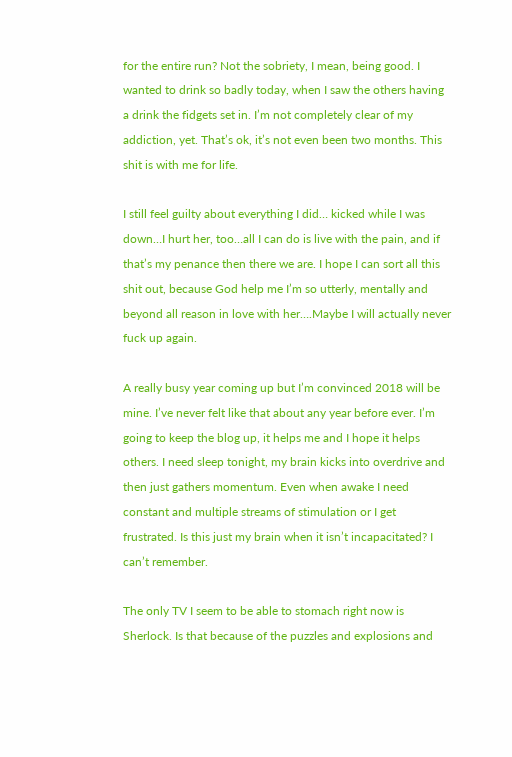for the entire run? Not the sobriety, I mean, being good. I wanted to drink so badly today, when I saw the others having a drink the fidgets set in. I’m not completely clear of my addiction, yet. That’s ok, it’s not even been two months. This shit is with me for life.

I still feel guilty about everything I did… kicked while I was down…I hurt her, too…all I can do is live with the pain, and if that’s my penance then there we are. I hope I can sort all this shit out, because God help me I’m so utterly, mentally and beyond all reason in love with her….Maybe I will actually never fuck up again.

A really busy year coming up but I’m convinced 2018 will be mine. I’ve never felt like that about any year before ever. I’m going to keep the blog up, it helps me and I hope it helps others. I need sleep tonight, my brain kicks into overdrive and then just gathers momentum. Even when awake I need constant and multiple streams of stimulation or I get frustrated. Is this just my brain when it isn’t incapacitated? I can’t remember.

The only TV I seem to be able to stomach right now is Sherlock. Is that because of the puzzles and explosions and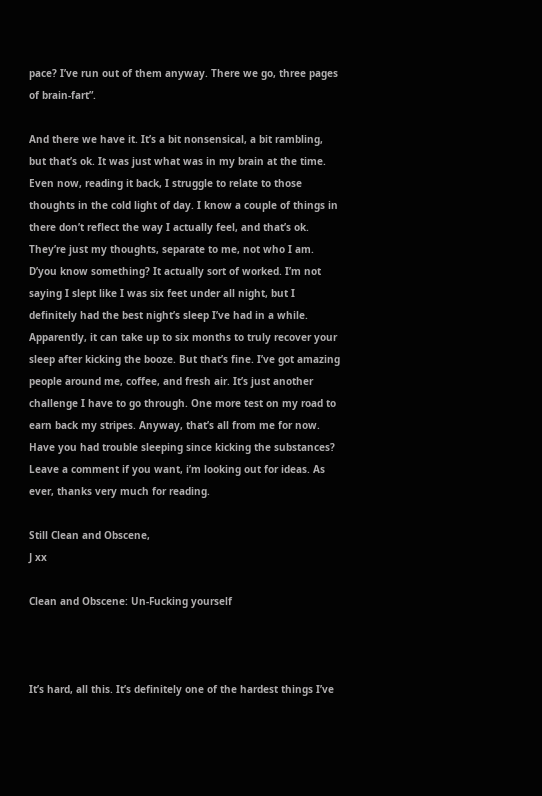pace? I’ve run out of them anyway. There we go, three pages of brain-fart”.

And there we have it. It’s a bit nonsensical, a bit rambling, but that’s ok. It was just what was in my brain at the time. Even now, reading it back, I struggle to relate to those thoughts in the cold light of day. I know a couple of things in there don’t reflect the way I actually feel, and that’s ok. They’re just my thoughts, separate to me, not who I am. D’you know something? It actually sort of worked. I’m not saying I slept like I was six feet under all night, but I definitely had the best night’s sleep I’ve had in a while. Apparently, it can take up to six months to truly recover your sleep after kicking the booze. But that’s fine. I’ve got amazing people around me, coffee, and fresh air. It’s just another challenge I have to go through. One more test on my road to earn back my stripes. Anyway, that’s all from me for now. Have you had trouble sleeping since kicking the substances? Leave a comment if you want, i’m looking out for ideas. As ever, thanks very much for reading.

Still Clean and Obscene,
J xx

Clean and Obscene: Un-Fucking yourself



It’s hard, all this. It’s definitely one of the hardest things I’ve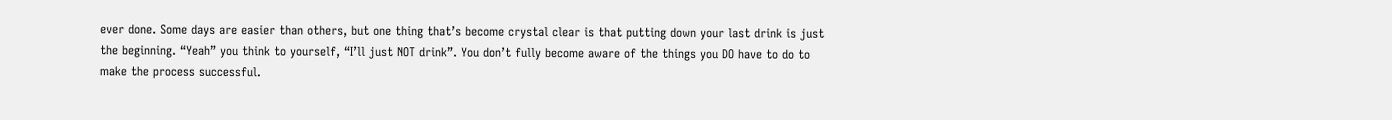ever done. Some days are easier than others, but one thing that’s become crystal clear is that putting down your last drink is just the beginning. “Yeah” you think to yourself, “I’ll just NOT drink”. You don’t fully become aware of the things you DO have to do to make the process successful.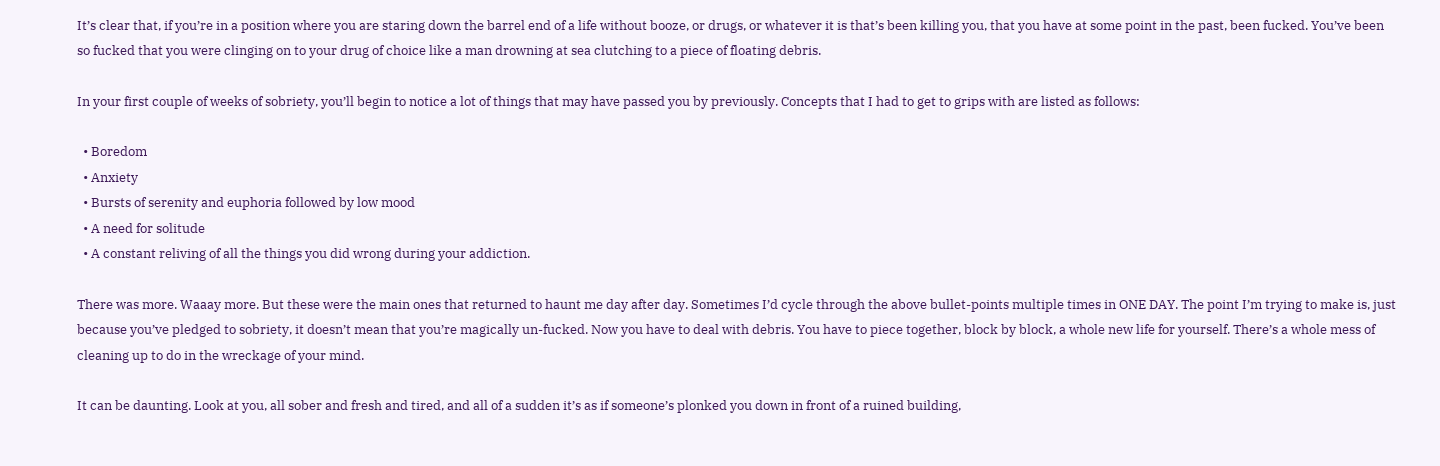It’s clear that, if you’re in a position where you are staring down the barrel end of a life without booze, or drugs, or whatever it is that’s been killing you, that you have at some point in the past, been fucked. You’ve been so fucked that you were clinging on to your drug of choice like a man drowning at sea clutching to a piece of floating debris.

In your first couple of weeks of sobriety, you’ll begin to notice a lot of things that may have passed you by previously. Concepts that I had to get to grips with are listed as follows:

  • Boredom
  • Anxiety
  • Bursts of serenity and euphoria followed by low mood
  • A need for solitude
  • A constant reliving of all the things you did wrong during your addiction.

There was more. Waaay more. But these were the main ones that returned to haunt me day after day. Sometimes I’d cycle through the above bullet-points multiple times in ONE DAY. The point I’m trying to make is, just because you’ve pledged to sobriety, it doesn’t mean that you’re magically un-fucked. Now you have to deal with debris. You have to piece together, block by block, a whole new life for yourself. There’s a whole mess of cleaning up to do in the wreckage of your mind.

It can be daunting. Look at you, all sober and fresh and tired, and all of a sudden it’s as if someone’s plonked you down in front of a ruined building,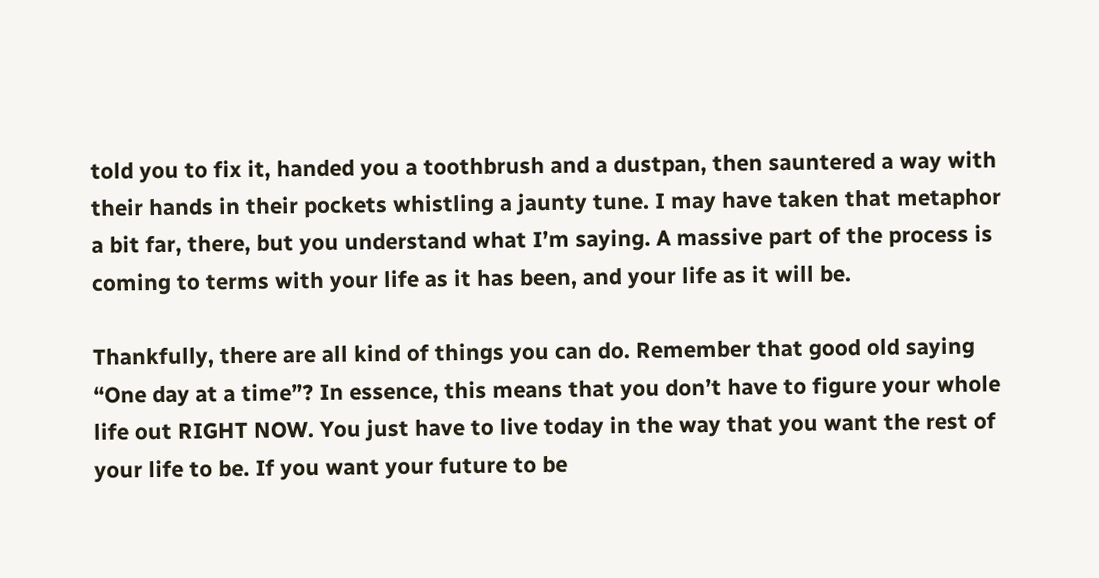told you to fix it, handed you a toothbrush and a dustpan, then sauntered a way with their hands in their pockets whistling a jaunty tune. I may have taken that metaphor a bit far, there, but you understand what I’m saying. A massive part of the process is coming to terms with your life as it has been, and your life as it will be.

Thankfully, there are all kind of things you can do. Remember that good old saying “One day at a time”? In essence, this means that you don’t have to figure your whole life out RIGHT NOW. You just have to live today in the way that you want the rest of your life to be. If you want your future to be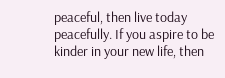peaceful, then live today peacefully. If you aspire to be kinder in your new life, then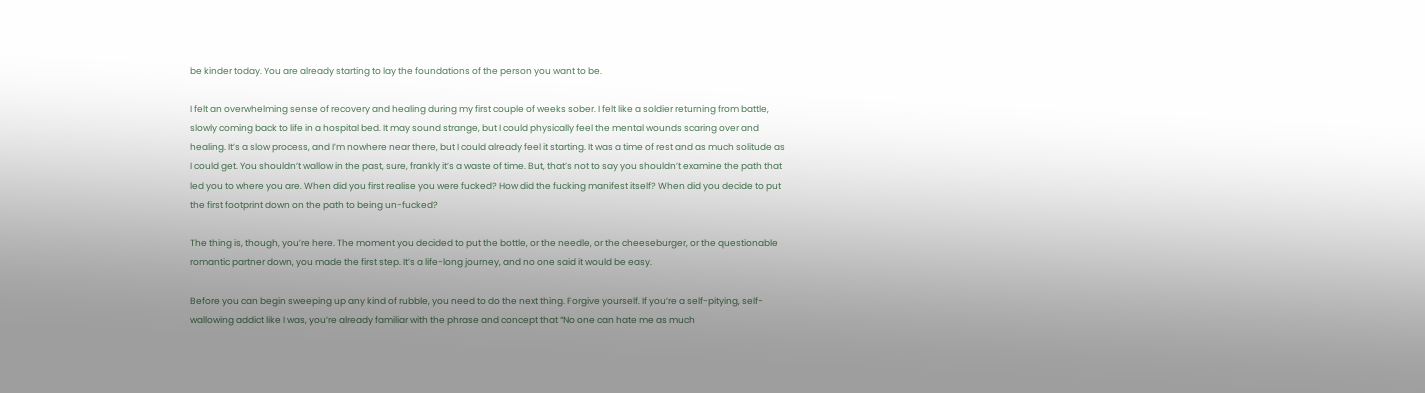be kinder today. You are already starting to lay the foundations of the person you want to be.

I felt an overwhelming sense of recovery and healing during my first couple of weeks sober. I felt like a soldier returning from battle, slowly coming back to life in a hospital bed. It may sound strange, but I could physically feel the mental wounds scaring over and healing. It’s a slow process, and I’m nowhere near there, but I could already feel it starting. It was a time of rest and as much solitude as I could get. You shouldn’t wallow in the past, sure, frankly it’s a waste of time. But, that’s not to say you shouldn’t examine the path that led you to where you are. When did you first realise you were fucked? How did the fucking manifest itself? When did you decide to put the first footprint down on the path to being un-fucked?

The thing is, though, you’re here. The moment you decided to put the bottle, or the needle, or the cheeseburger, or the questionable romantic partner down, you made the first step. It’s a life-long journey, and no one said it would be easy.

Before you can begin sweeping up any kind of rubble, you need to do the next thing. Forgive yourself. If you’re a self-pitying, self-wallowing addict like I was, you’re already familiar with the phrase and concept that “No one can hate me as much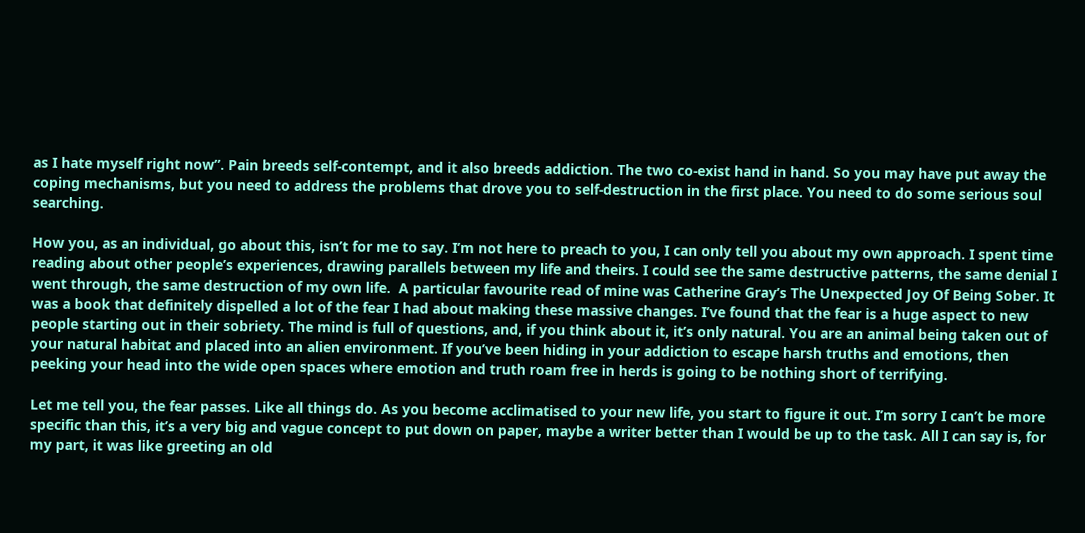as I hate myself right now”. Pain breeds self-contempt, and it also breeds addiction. The two co-exist hand in hand. So you may have put away the coping mechanisms, but you need to address the problems that drove you to self-destruction in the first place. You need to do some serious soul searching.

How you, as an individual, go about this, isn’t for me to say. I’m not here to preach to you, I can only tell you about my own approach. I spent time reading about other people’s experiences, drawing parallels between my life and theirs. I could see the same destructive patterns, the same denial I went through, the same destruction of my own life.  A particular favourite read of mine was Catherine Gray’s The Unexpected Joy Of Being Sober. It was a book that definitely dispelled a lot of the fear I had about making these massive changes. I’ve found that the fear is a huge aspect to new people starting out in their sobriety. The mind is full of questions, and, if you think about it, it’s only natural. You are an animal being taken out of your natural habitat and placed into an alien environment. If you’ve been hiding in your addiction to escape harsh truths and emotions, then peeking your head into the wide open spaces where emotion and truth roam free in herds is going to be nothing short of terrifying.

Let me tell you, the fear passes. Like all things do. As you become acclimatised to your new life, you start to figure it out. I’m sorry I can’t be more specific than this, it’s a very big and vague concept to put down on paper, maybe a writer better than I would be up to the task. All I can say is, for my part, it was like greeting an old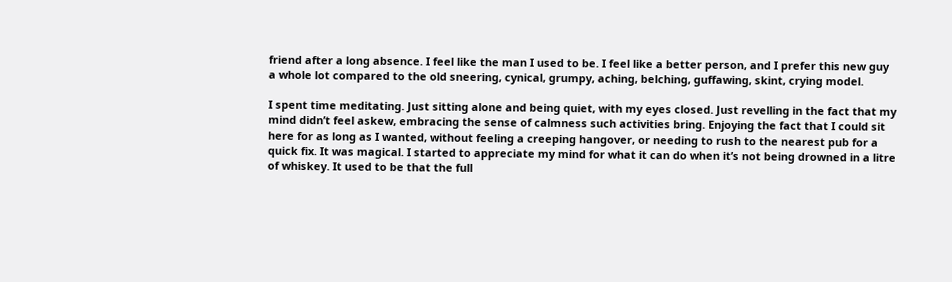friend after a long absence. I feel like the man I used to be. I feel like a better person, and I prefer this new guy a whole lot compared to the old sneering, cynical, grumpy, aching, belching, guffawing, skint, crying model.

I spent time meditating. Just sitting alone and being quiet, with my eyes closed. Just revelling in the fact that my mind didn’t feel askew, embracing the sense of calmness such activities bring. Enjoying the fact that I could sit here for as long as I wanted, without feeling a creeping hangover, or needing to rush to the nearest pub for a quick fix. It was magical. I started to appreciate my mind for what it can do when it’s not being drowned in a litre of whiskey. It used to be that the full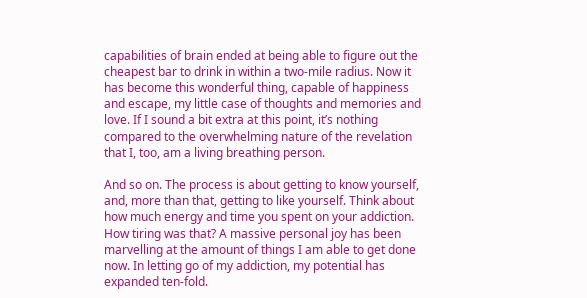capabilities of brain ended at being able to figure out the cheapest bar to drink in within a two-mile radius. Now it has become this wonderful thing, capable of happiness and escape, my little case of thoughts and memories and love. If I sound a bit extra at this point, it’s nothing compared to the overwhelming nature of the revelation that I, too, am a living breathing person.

And so on. The process is about getting to know yourself, and, more than that, getting to like yourself. Think about how much energy and time you spent on your addiction. How tiring was that? A massive personal joy has been marvelling at the amount of things I am able to get done now. In letting go of my addiction, my potential has expanded ten-fold.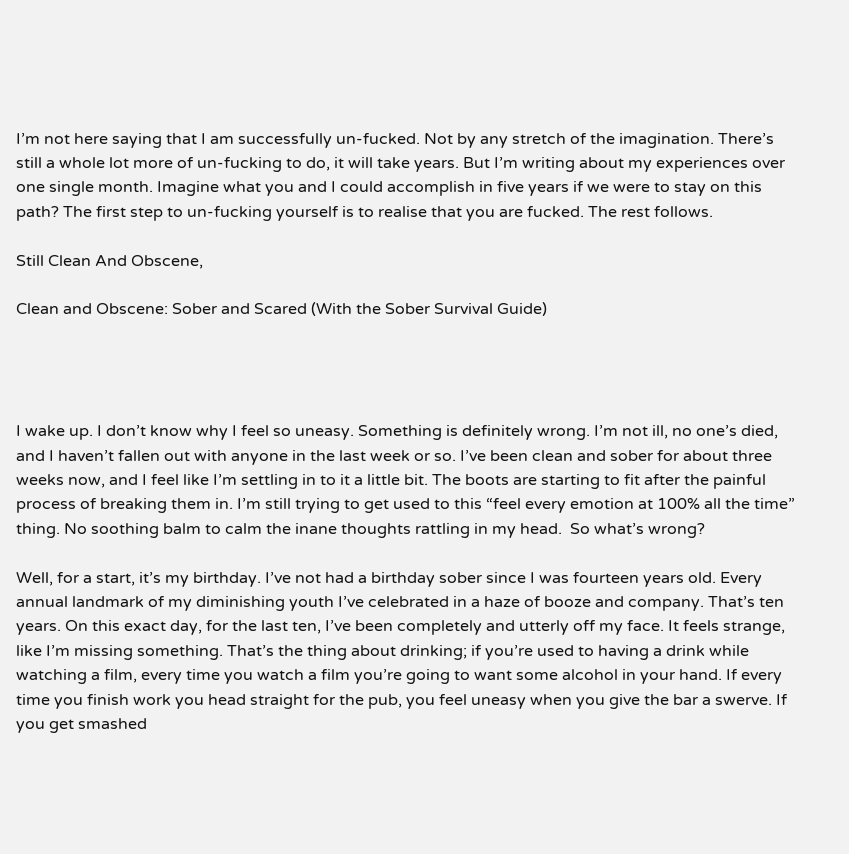I’m not here saying that I am successfully un-fucked. Not by any stretch of the imagination. There’s still a whole lot more of un-fucking to do, it will take years. But I’m writing about my experiences over one single month. Imagine what you and I could accomplish in five years if we were to stay on this path? The first step to un-fucking yourself is to realise that you are fucked. The rest follows.

Still Clean And Obscene,

Clean and Obscene: Sober and Scared (With the Sober Survival Guide)




I wake up. I don’t know why I feel so uneasy. Something is definitely wrong. I’m not ill, no one’s died, and I haven’t fallen out with anyone in the last week or so. I’ve been clean and sober for about three weeks now, and I feel like I’m settling in to it a little bit. The boots are starting to fit after the painful process of breaking them in. I’m still trying to get used to this “feel every emotion at 100% all the time” thing. No soothing balm to calm the inane thoughts rattling in my head.  So what’s wrong?

Well, for a start, it’s my birthday. I’ve not had a birthday sober since I was fourteen years old. Every annual landmark of my diminishing youth I’ve celebrated in a haze of booze and company. That’s ten years. On this exact day, for the last ten, I’ve been completely and utterly off my face. It feels strange, like I’m missing something. That’s the thing about drinking; if you’re used to having a drink while watching a film, every time you watch a film you’re going to want some alcohol in your hand. If every time you finish work you head straight for the pub, you feel uneasy when you give the bar a swerve. If you get smashed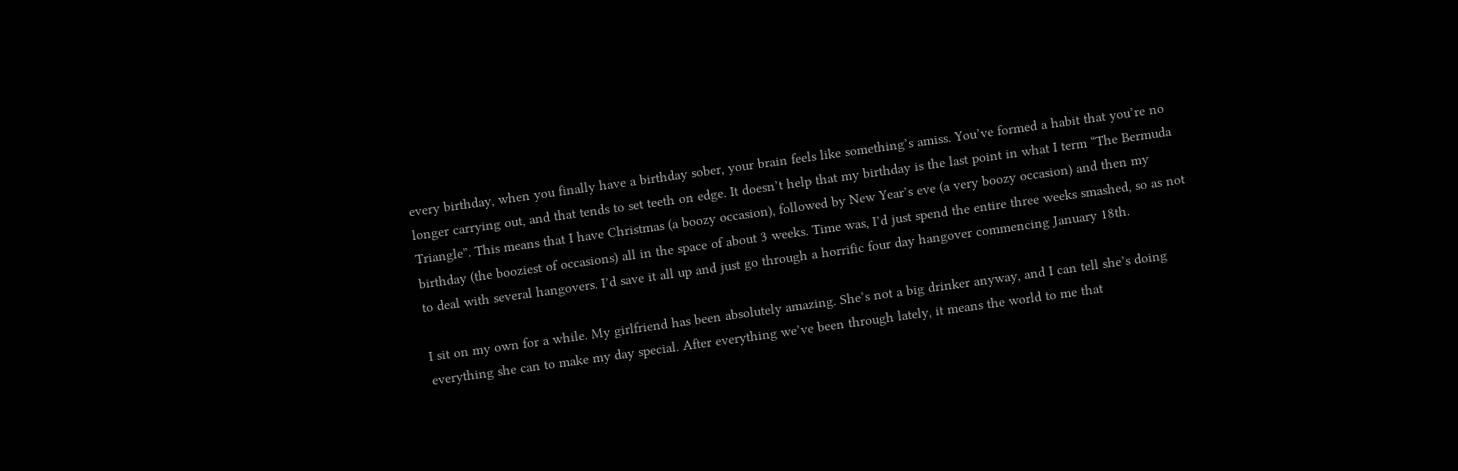every birthday, when you finally have a birthday sober, your brain feels like something’s amiss. You’ve formed a habit that you’re no longer carrying out, and that tends to set teeth on edge. It doesn’t help that my birthday is the last point in what I term “The Bermuda Triangle”. This means that I have Christmas (a boozy occasion), followed by New Year’s eve (a very boozy occasion) and then my birthday (the booziest of occasions) all in the space of about 3 weeks. Time was, I’d just spend the entire three weeks smashed, so as not to deal with several hangovers. I’d save it all up and just go through a horrific four day hangover commencing January 18th.

I sit on my own for a while. My girlfriend has been absolutely amazing. She’s not a big drinker anyway, and I can tell she’s doing everything she can to make my day special. After everything we’ve been through lately, it means the world to me that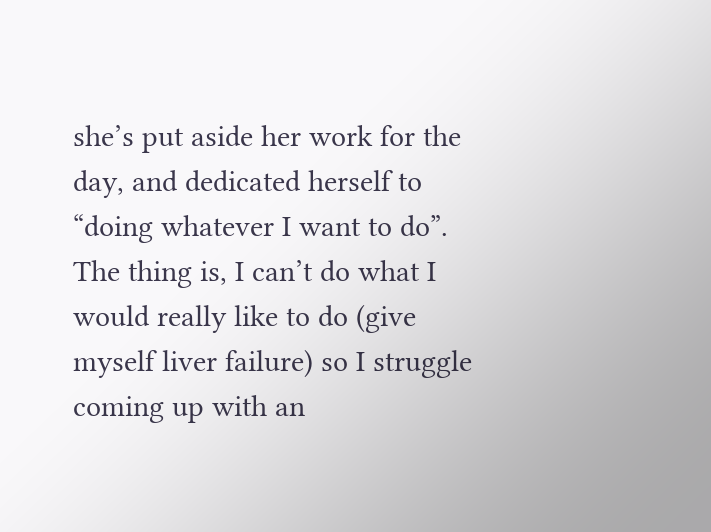she’s put aside her work for the day, and dedicated herself to “doing whatever I want to do”. The thing is, I can’t do what I would really like to do (give myself liver failure) so I struggle coming up with an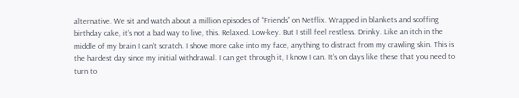alternative. We sit and watch about a million episodes of “Friends” on Netflix. Wrapped in blankets and scoffing birthday cake, it’s not a bad way to live, this. Relaxed. Low-key. But I still feel restless. Drinky. Like an itch in the middle of my brain I can’t scratch. I shove more cake into my face, anything to distract from my crawling skin. This is the hardest day since my initial withdrawal. I can get through it, I know I can. It’s on days like these that you need to turn to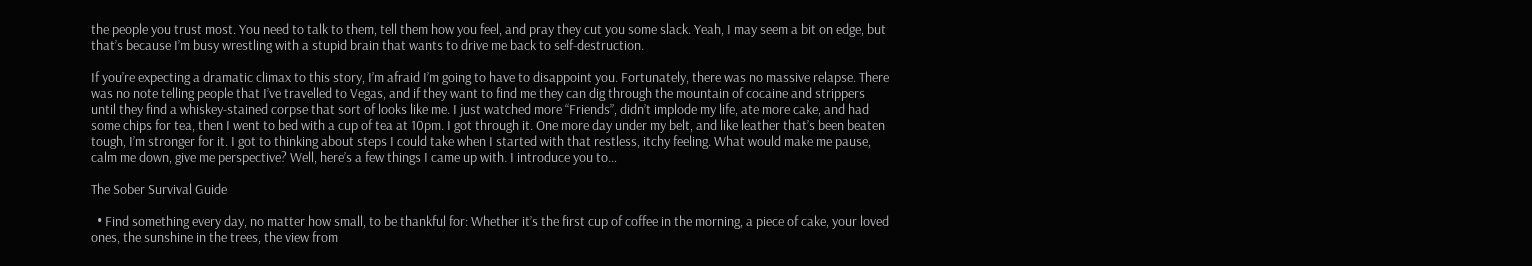the people you trust most. You need to talk to them, tell them how you feel, and pray they cut you some slack. Yeah, I may seem a bit on edge, but that’s because I’m busy wrestling with a stupid brain that wants to drive me back to self-destruction.

If you’re expecting a dramatic climax to this story, I’m afraid I’m going to have to disappoint you. Fortunately, there was no massive relapse. There was no note telling people that I’ve travelled to Vegas, and if they want to find me they can dig through the mountain of cocaine and strippers until they find a whiskey-stained corpse that sort of looks like me. I just watched more “Friends”, didn’t implode my life, ate more cake, and had some chips for tea, then I went to bed with a cup of tea at 10pm. I got through it. One more day under my belt, and like leather that’s been beaten tough, I’m stronger for it. I got to thinking about steps I could take when I started with that restless, itchy feeling. What would make me pause, calm me down, give me perspective? Well, here’s a few things I came up with. I introduce you to…

The Sober Survival Guide

  • Find something every day, no matter how small, to be thankful for: Whether it’s the first cup of coffee in the morning, a piece of cake, your loved ones, the sunshine in the trees, the view from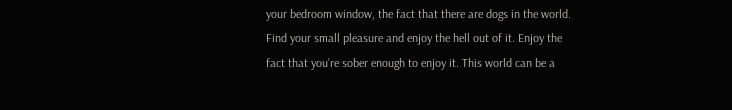your bedroom window, the fact that there are dogs in the world. Find your small pleasure and enjoy the hell out of it. Enjoy the fact that you’re sober enough to enjoy it. This world can be a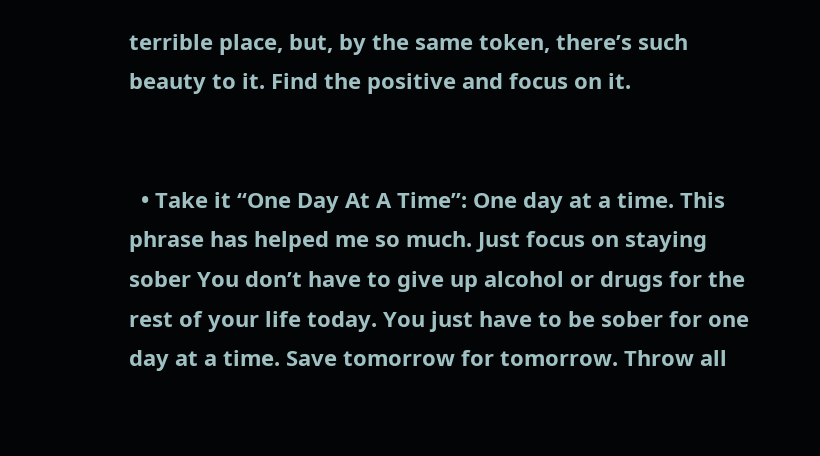terrible place, but, by the same token, there’s such beauty to it. Find the positive and focus on it.


  • Take it “One Day At A Time”: One day at a time. This phrase has helped me so much. Just focus on staying sober You don’t have to give up alcohol or drugs for the rest of your life today. You just have to be sober for one day at a time. Save tomorrow for tomorrow. Throw all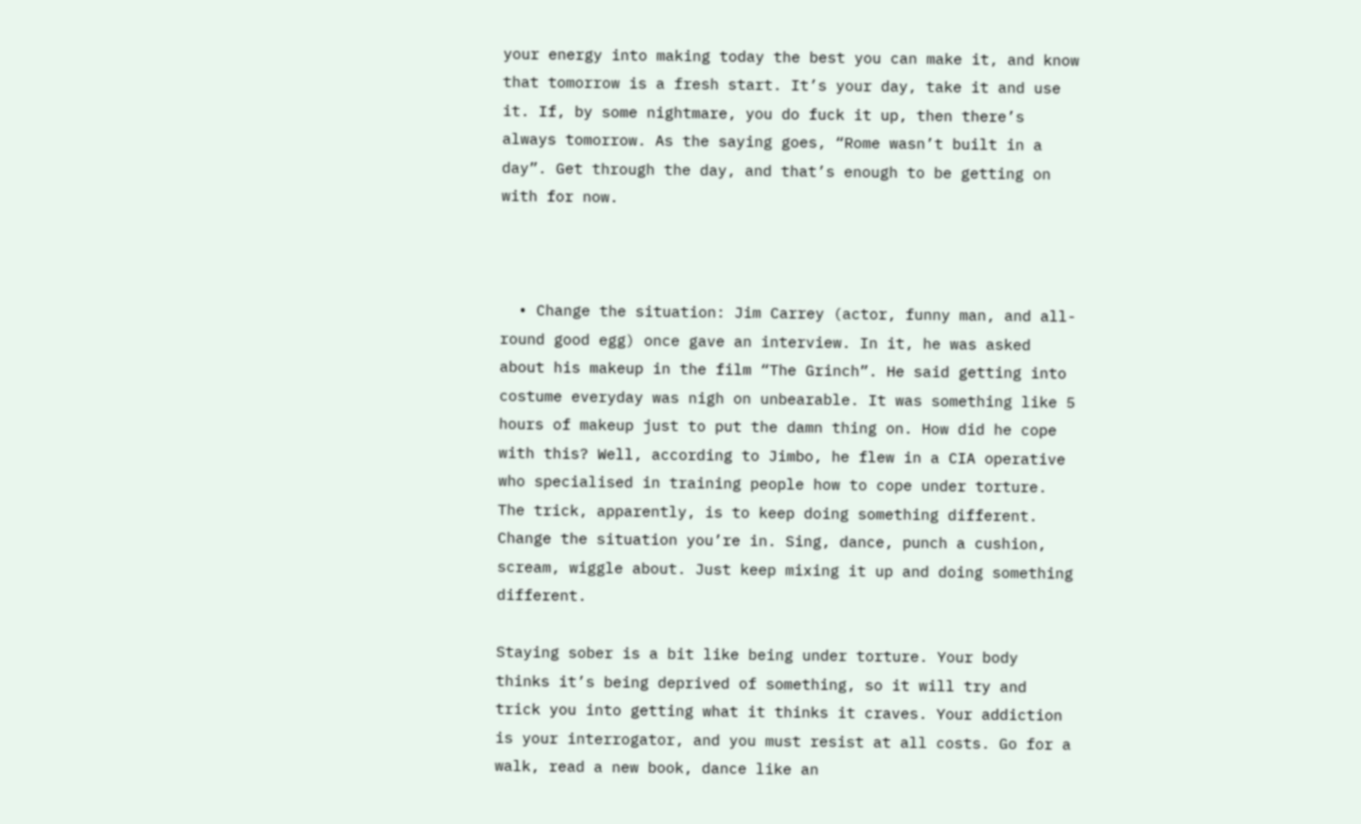your energy into making today the best you can make it, and know that tomorrow is a fresh start. It’s your day, take it and use it. If, by some nightmare, you do fuck it up, then there’s always tomorrow. As the saying goes, “Rome wasn’t built in a day”. Get through the day, and that’s enough to be getting on with for now.



  • Change the situation: Jim Carrey (actor, funny man, and all-round good egg) once gave an interview. In it, he was asked about his makeup in the film “The Grinch”. He said getting into costume everyday was nigh on unbearable. It was something like 5 hours of makeup just to put the damn thing on. How did he cope with this? Well, according to Jimbo, he flew in a CIA operative who specialised in training people how to cope under torture. The trick, apparently, is to keep doing something different. Change the situation you’re in. Sing, dance, punch a cushion, scream, wiggle about. Just keep mixing it up and doing something different.

Staying sober is a bit like being under torture. Your body thinks it’s being deprived of something, so it will try and trick you into getting what it thinks it craves. Your addiction is your interrogator, and you must resist at all costs. Go for a walk, read a new book, dance like an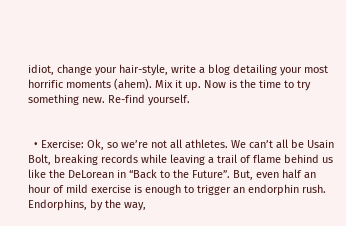idiot, change your hair-style, write a blog detailing your most horrific moments (ahem). Mix it up. Now is the time to try something new. Re-find yourself.


  • Exercise: Ok, so we’re not all athletes. We can’t all be Usain Bolt, breaking records while leaving a trail of flame behind us like the DeLorean in “Back to the Future”. But, even half an hour of mild exercise is enough to trigger an endorphin rush. Endorphins, by the way,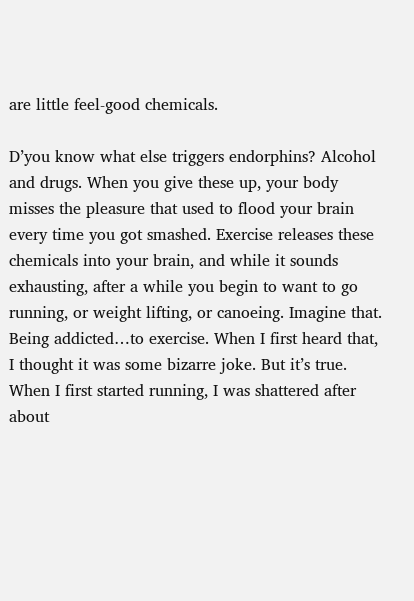are little feel-good chemicals.

D’you know what else triggers endorphins? Alcohol and drugs. When you give these up, your body misses the pleasure that used to flood your brain every time you got smashed. Exercise releases these chemicals into your brain, and while it sounds exhausting, after a while you begin to want to go running, or weight lifting, or canoeing. Imagine that. Being addicted…to exercise. When I first heard that, I thought it was some bizarre joke. But it’s true. When I first started running, I was shattered after about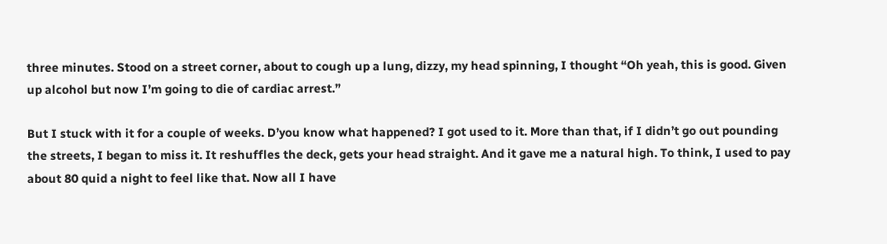three minutes. Stood on a street corner, about to cough up a lung, dizzy, my head spinning, I thought “Oh yeah, this is good. Given up alcohol but now I’m going to die of cardiac arrest.”

But I stuck with it for a couple of weeks. D’you know what happened? I got used to it. More than that, if I didn’t go out pounding the streets, I began to miss it. It reshuffles the deck, gets your head straight. And it gave me a natural high. To think, I used to pay about 80 quid a night to feel like that. Now all I have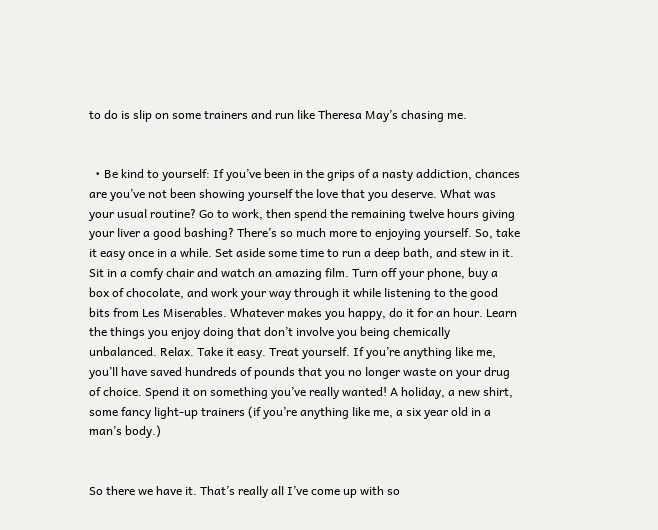to do is slip on some trainers and run like Theresa May’s chasing me.


  • Be kind to yourself: If you’ve been in the grips of a nasty addiction, chances are you’ve not been showing yourself the love that you deserve. What was your usual routine? Go to work, then spend the remaining twelve hours giving your liver a good bashing? There’s so much more to enjoying yourself. So, take it easy once in a while. Set aside some time to run a deep bath, and stew in it. Sit in a comfy chair and watch an amazing film. Turn off your phone, buy a box of chocolate, and work your way through it while listening to the good bits from Les Miserables. Whatever makes you happy, do it for an hour. Learn the things you enjoy doing that don’t involve you being chemically unbalanced. Relax. Take it easy. Treat yourself. If you’re anything like me, you’ll have saved hundreds of pounds that you no longer waste on your drug of choice. Spend it on something you’ve really wanted! A holiday, a new shirt, some fancy light-up trainers (if you’re anything like me, a six year old in a man’s body.)


So there we have it. That’s really all I’ve come up with so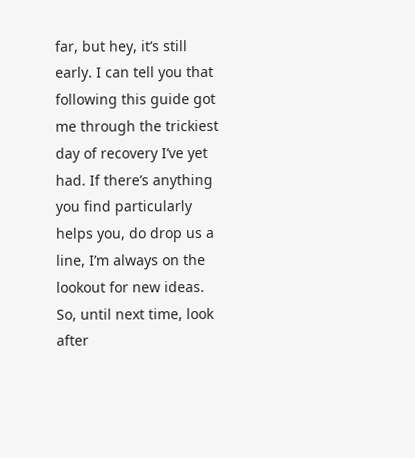far, but hey, it’s still early. I can tell you that following this guide got me through the trickiest day of recovery I’ve yet had. If there’s anything you find particularly helps you, do drop us a line, I’m always on the lookout for new ideas. So, until next time, look after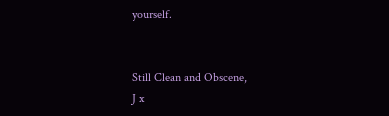yourself.


Still Clean and Obscene,
J x